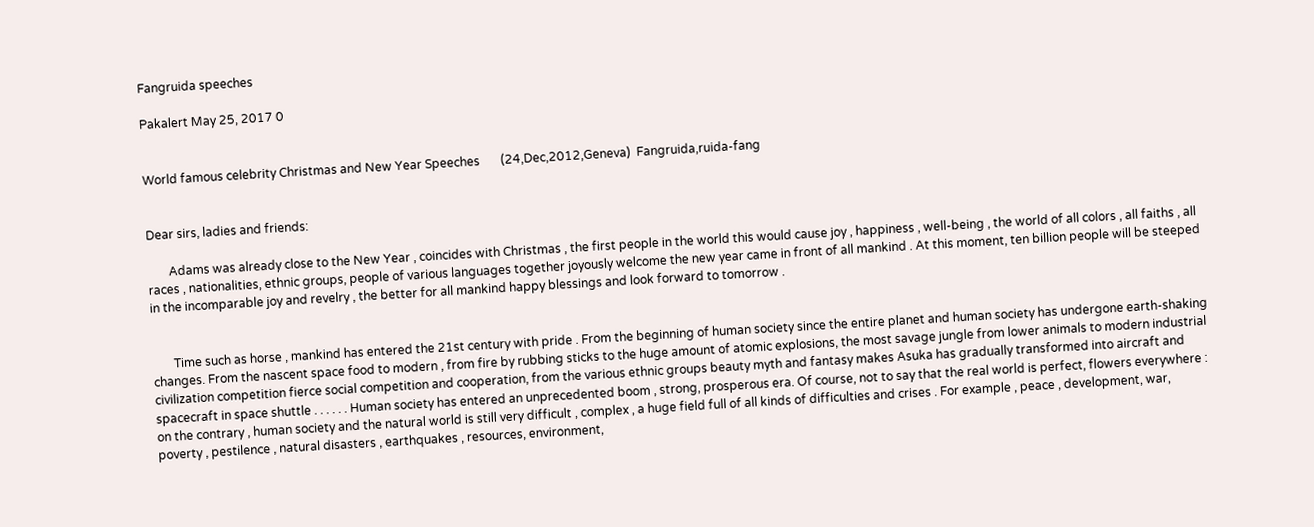Fangruida speeches

Pakalert May 25, 2017 0


World famous celebrity Christmas and New Year Speeches       (24,Dec,2012,Geneva)  Fangruida,ruida-fang


Dear sirs, ladies and friends:

       Adams was already close to the New Year , coincides with Christmas , the first people in the world this would cause joy , happiness , well-being , the world of all colors , all faiths , all races , nationalities, ethnic groups, people of various languages together joyously welcome the new year came in front of all mankind . At this moment, ten billion people will be steeped in the incomparable joy and revelry , the better for all mankind happy blessings and look forward to tomorrow .


       Time such as horse , mankind has entered the 21st century with pride . From the beginning of human society since the entire planet and human society has undergone earth-shaking changes. From the nascent space food to modern , from fire by rubbing sticks to the huge amount of atomic explosions, the most savage jungle from lower animals to modern industrial civilization competition fierce social competition and cooperation, from the various ethnic groups beauty myth and fantasy makes Asuka has gradually transformed into aircraft and spacecraft in space shuttle . . . . . . Human society has entered an unprecedented boom , strong, prosperous era. Of course, not to say that the real world is perfect, flowers everywhere : on the contrary , human society and the natural world is still very difficult , complex , a huge field full of all kinds of difficulties and crises . For example , peace , development, war, poverty , pestilence , natural disasters , earthquakes , resources, environment,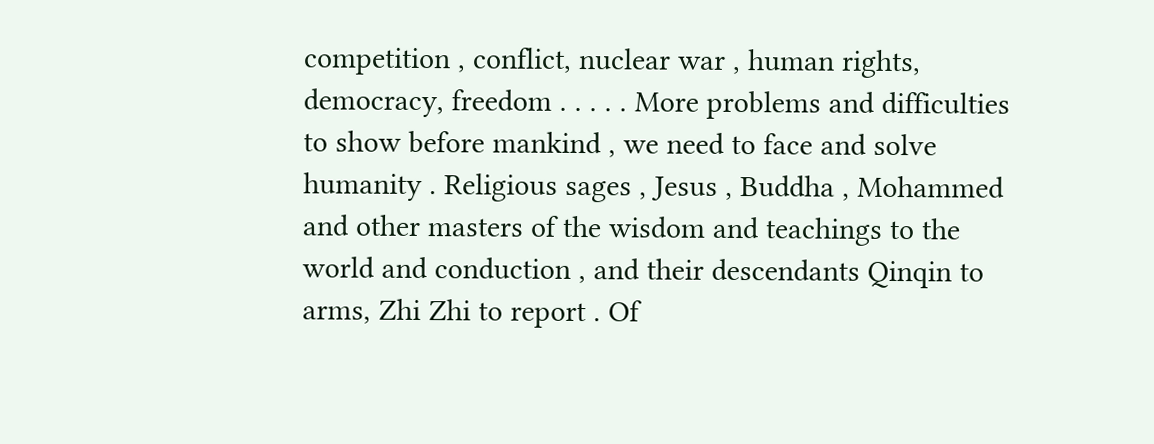competition , conflict, nuclear war , human rights, democracy, freedom . . . . . More problems and difficulties to show before mankind , we need to face and solve humanity . Religious sages , Jesus , Buddha , Mohammed and other masters of the wisdom and teachings to the world and conduction , and their descendants Qinqin to arms, Zhi Zhi to report . Of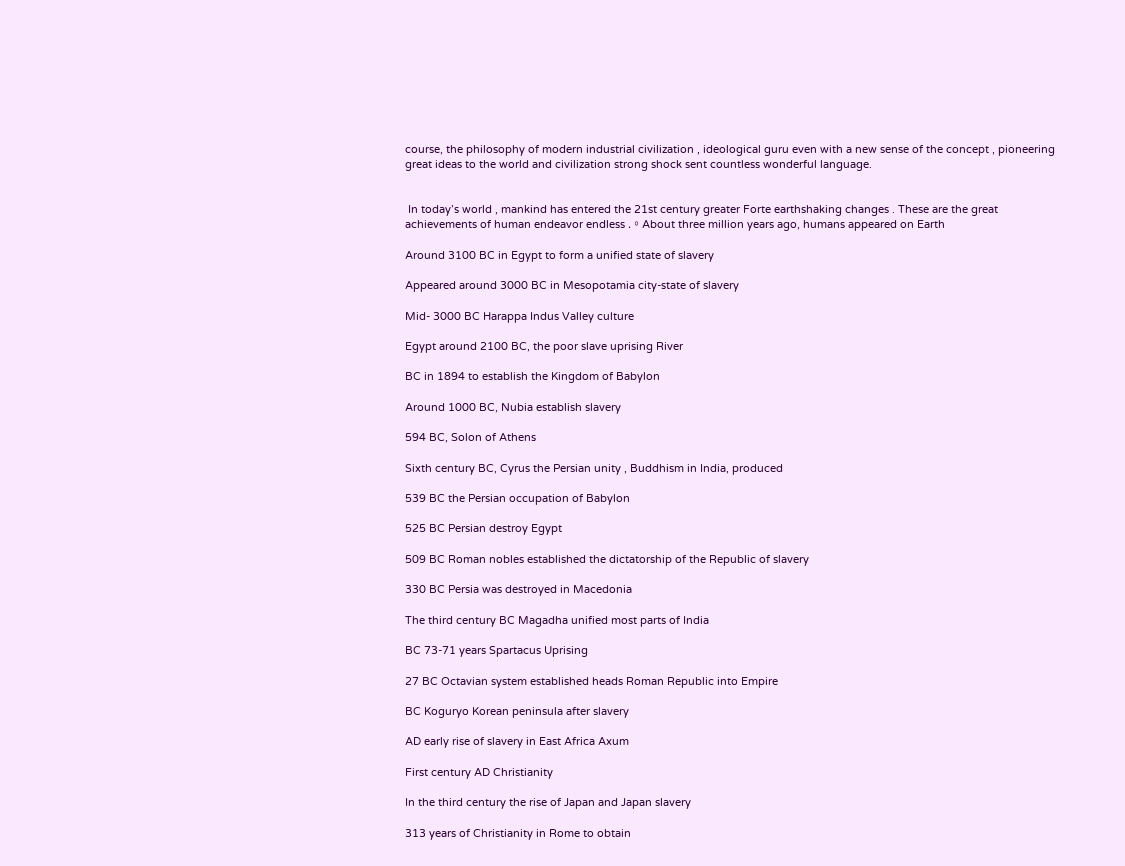course, the philosophy of modern industrial civilization , ideological guru even with a new sense of the concept , pioneering great ideas to the world and civilization strong shock sent countless wonderful language.


 In today’s world , mankind has entered the 21st century greater Forte earthshaking changes . These are the great achievements of human endeavor endless .。About three million years ago, humans appeared on Earth

Around 3100 BC in Egypt to form a unified state of slavery

Appeared around 3000 BC in Mesopotamia city-state of slavery

Mid- 3000 BC Harappa Indus Valley culture

Egypt around 2100 BC, the poor slave uprising River

BC in 1894 to establish the Kingdom of Babylon

Around 1000 BC, Nubia establish slavery

594 BC, Solon of Athens

Sixth century BC, Cyrus the Persian unity , Buddhism in India, produced

539 BC the Persian occupation of Babylon

525 BC Persian destroy Egypt

509 BC Roman nobles established the dictatorship of the Republic of slavery

330 BC Persia was destroyed in Macedonia

The third century BC Magadha unified most parts of India

BC 73-71 years Spartacus Uprising

27 BC Octavian system established heads Roman Republic into Empire

BC Koguryo Korean peninsula after slavery

AD early rise of slavery in East Africa Axum

First century AD Christianity

In the third century the rise of Japan and Japan slavery

313 years of Christianity in Rome to obtain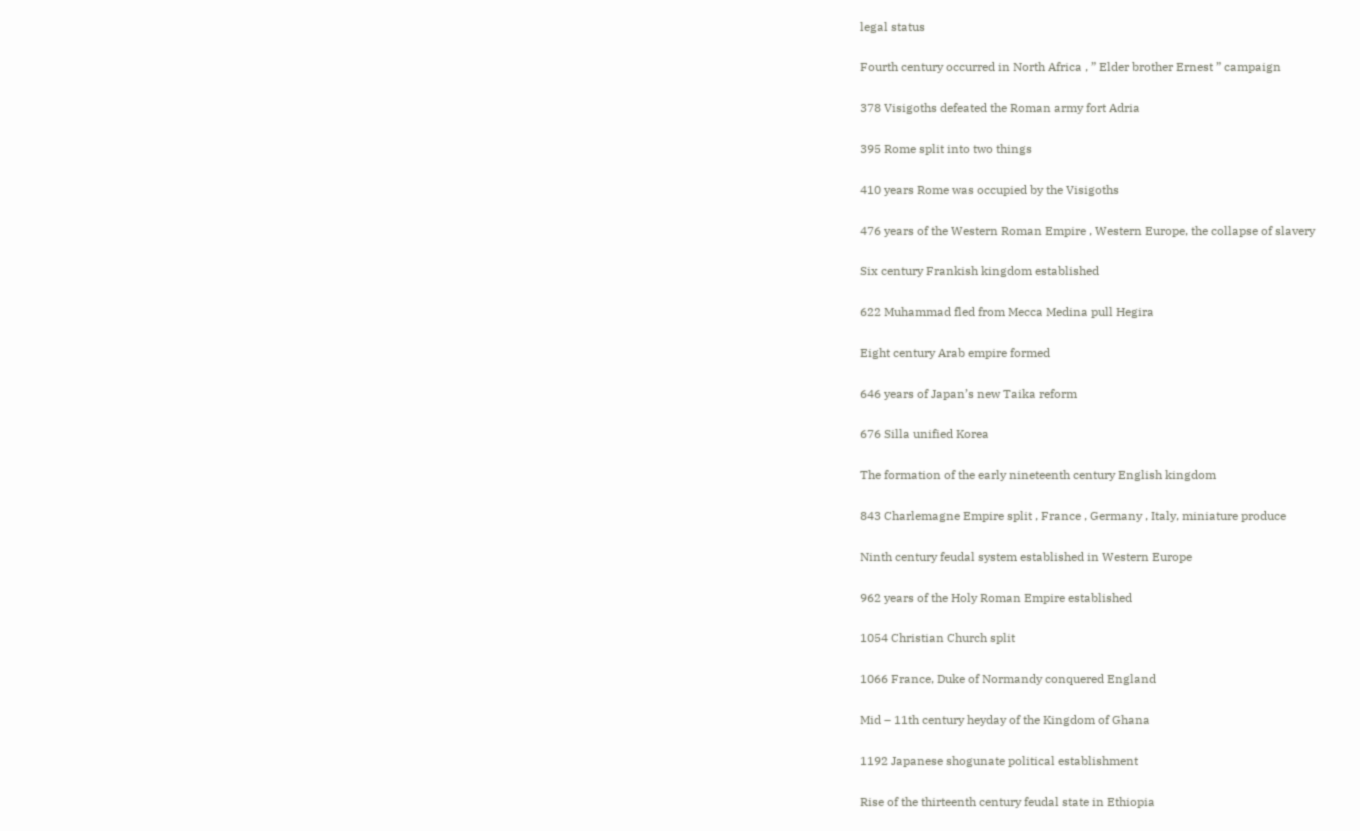legal status

Fourth century occurred in North Africa , ” Elder brother Ernest ” campaign

378 Visigoths defeated the Roman army fort Adria

395 Rome split into two things

410 years Rome was occupied by the Visigoths

476 years of the Western Roman Empire , Western Europe, the collapse of slavery

Six century Frankish kingdom established

622 Muhammad fled from Mecca Medina pull Hegira

Eight century Arab empire formed

646 years of Japan’s new Taika reform

676 Silla unified Korea

The formation of the early nineteenth century English kingdom

843 Charlemagne Empire split , France , Germany , Italy, miniature produce

Ninth century feudal system established in Western Europe

962 years of the Holy Roman Empire established

1054 Christian Church split

1066 France, Duke of Normandy conquered England

Mid – 11th century heyday of the Kingdom of Ghana

1192 Japanese shogunate political establishment

Rise of the thirteenth century feudal state in Ethiopia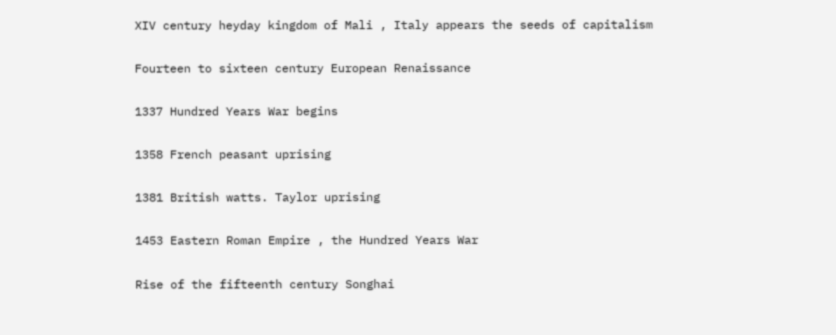XIV century heyday kingdom of Mali , Italy appears the seeds of capitalism

Fourteen to sixteen century European Renaissance

1337 Hundred Years War begins

1358 French peasant uprising

1381 British watts. Taylor uprising

1453 Eastern Roman Empire , the Hundred Years War

Rise of the fifteenth century Songhai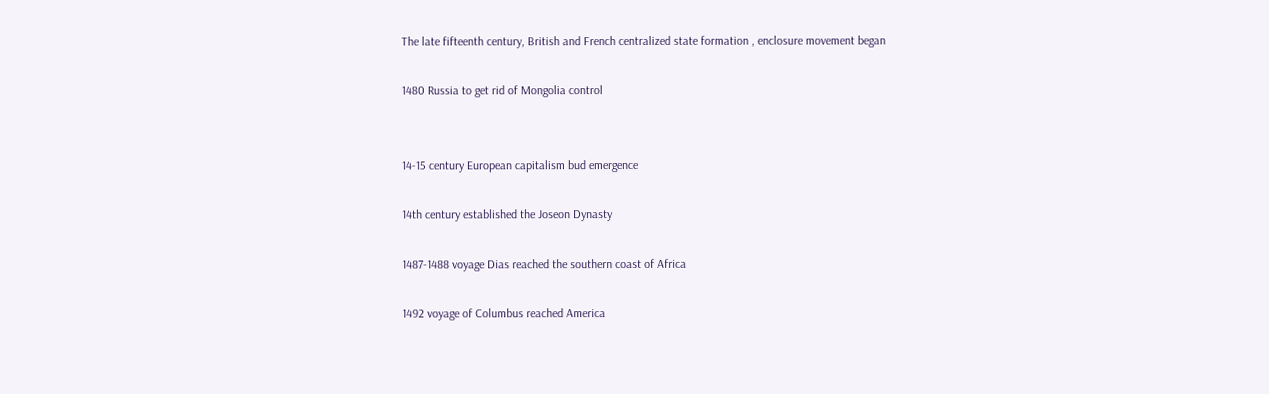The late fifteenth century, British and French centralized state formation , enclosure movement began

1480 Russia to get rid of Mongolia control


14-15 century European capitalism bud emergence

14th century established the Joseon Dynasty

1487-1488 voyage Dias reached the southern coast of Africa

1492 voyage of Columbus reached America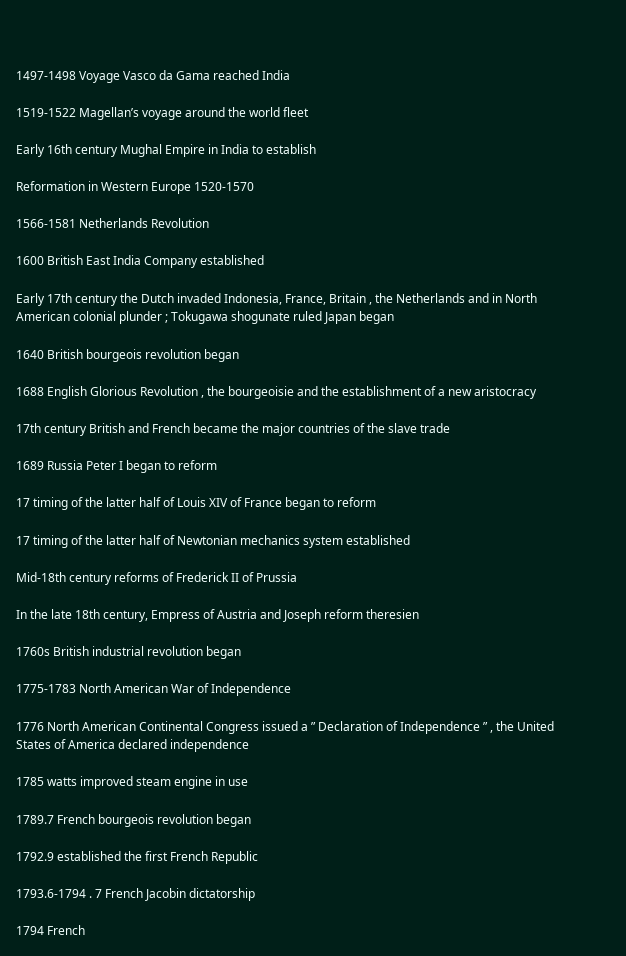1497-1498 Voyage Vasco da Gama reached India

1519-1522 Magellan’s voyage around the world fleet

Early 16th century Mughal Empire in India to establish

Reformation in Western Europe 1520-1570

1566-1581 Netherlands Revolution

1600 British East India Company established

Early 17th century the Dutch invaded Indonesia, France, Britain , the Netherlands and in North American colonial plunder ; Tokugawa shogunate ruled Japan began

1640 British bourgeois revolution began

1688 English Glorious Revolution , the bourgeoisie and the establishment of a new aristocracy

17th century British and French became the major countries of the slave trade

1689 Russia Peter I began to reform

17 timing of the latter half of Louis XIV of France began to reform

17 timing of the latter half of Newtonian mechanics system established

Mid-18th century reforms of Frederick II of Prussia

In the late 18th century, Empress of Austria and Joseph reform theresien

1760s British industrial revolution began

1775-1783 North American War of Independence

1776 North American Continental Congress issued a ” Declaration of Independence ” , the United States of America declared independence

1785 watts improved steam engine in use

1789.7 French bourgeois revolution began

1792.9 established the first French Republic

1793.6-1794 . 7 French Jacobin dictatorship

1794 French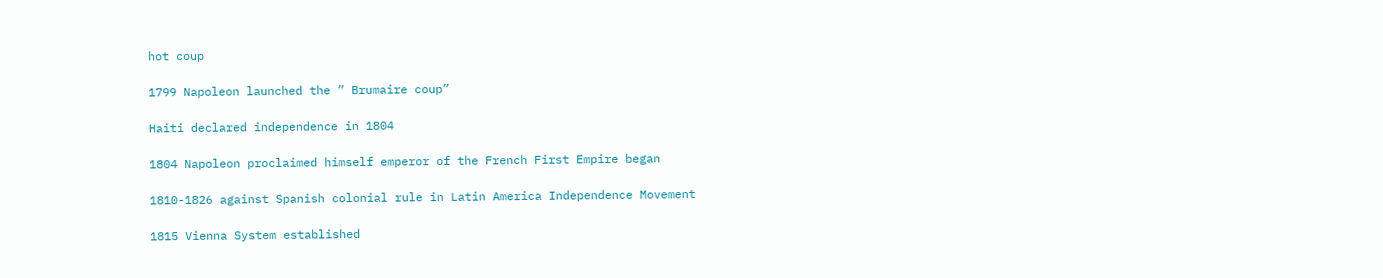hot coup

1799 Napoleon launched the ” Brumaire coup”

Haiti declared independence in 1804

1804 Napoleon proclaimed himself emperor of the French First Empire began

1810-1826 against Spanish colonial rule in Latin America Independence Movement

1815 Vienna System established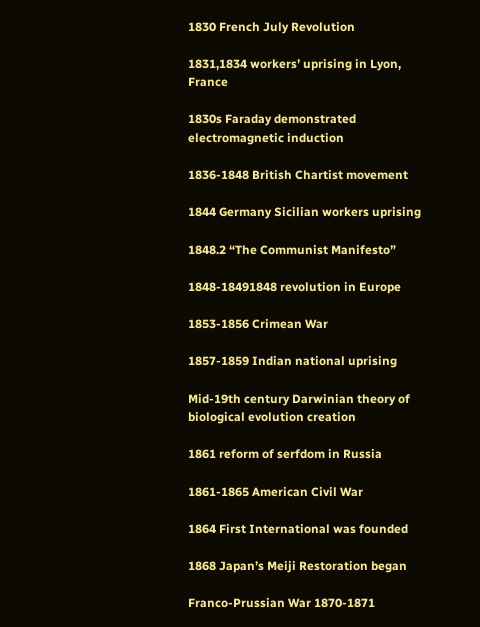1830 French July Revolution

1831,1834 workers’ uprising in Lyon, France

1830s Faraday demonstrated electromagnetic induction

1836-1848 British Chartist movement

1844 Germany Sicilian workers uprising

1848.2 “The Communist Manifesto”

1848-18491848 revolution in Europe

1853-1856 Crimean War

1857-1859 Indian national uprising

Mid-19th century Darwinian theory of biological evolution creation

1861 reform of serfdom in Russia

1861-1865 American Civil War

1864 First International was founded

1868 Japan’s Meiji Restoration began

Franco-Prussian War 1870-1871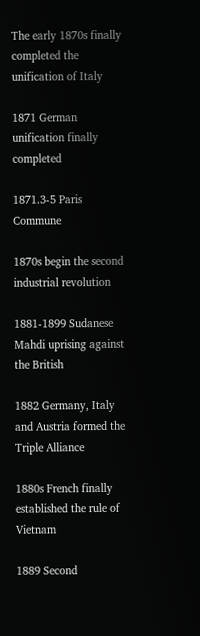The early 1870s finally completed the unification of Italy

1871 German unification finally completed

1871.3-5 Paris Commune

1870s begin the second industrial revolution

1881-1899 Sudanese Mahdi uprising against the British

1882 Germany, Italy and Austria formed the Triple Alliance

1880s French finally established the rule of Vietnam

1889 Second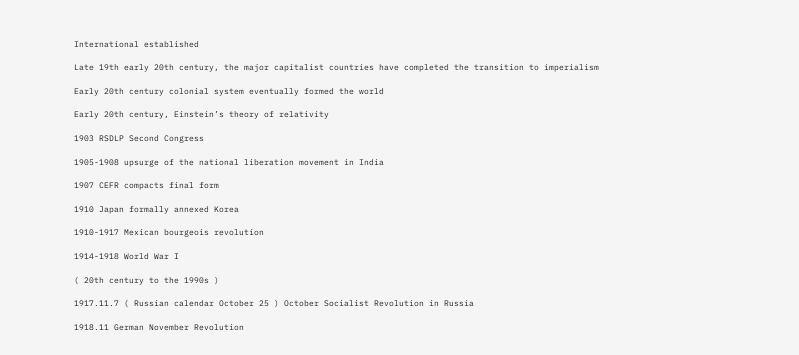International established

Late 19th early 20th century, the major capitalist countries have completed the transition to imperialism

Early 20th century colonial system eventually formed the world

Early 20th century, Einstein’s theory of relativity

1903 RSDLP Second Congress

1905-1908 upsurge of the national liberation movement in India

1907 CEFR compacts final form

1910 Japan formally annexed Korea

1910-1917 Mexican bourgeois revolution

1914-1918 World War I

( 20th century to the 1990s )

1917.11.7 ( Russian calendar October 25 ) October Socialist Revolution in Russia

1918.11 German November Revolution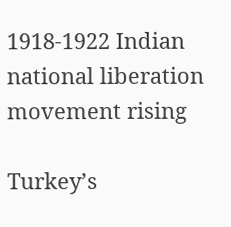1918-1922 Indian national liberation movement rising

Turkey’s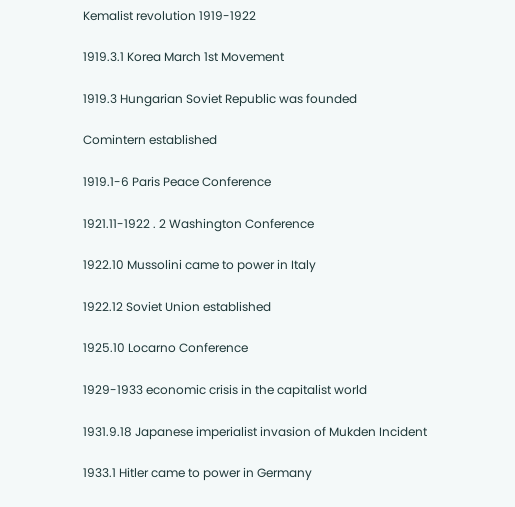Kemalist revolution 1919-1922

1919.3.1 Korea March 1st Movement

1919.3 Hungarian Soviet Republic was founded

Comintern established

1919.1-6 Paris Peace Conference

1921.11-1922 . 2 Washington Conference

1922.10 Mussolini came to power in Italy

1922.12 Soviet Union established

1925.10 Locarno Conference

1929-1933 economic crisis in the capitalist world

1931.9.18 Japanese imperialist invasion of Mukden Incident

1933.1 Hitler came to power in Germany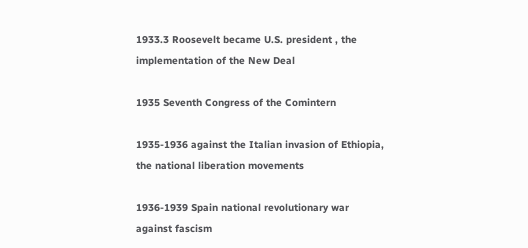1933.3 Roosevelt became U.S. president , the implementation of the New Deal

1935 Seventh Congress of the Comintern

1935-1936 against the Italian invasion of Ethiopia, the national liberation movements

1936-1939 Spain national revolutionary war against fascism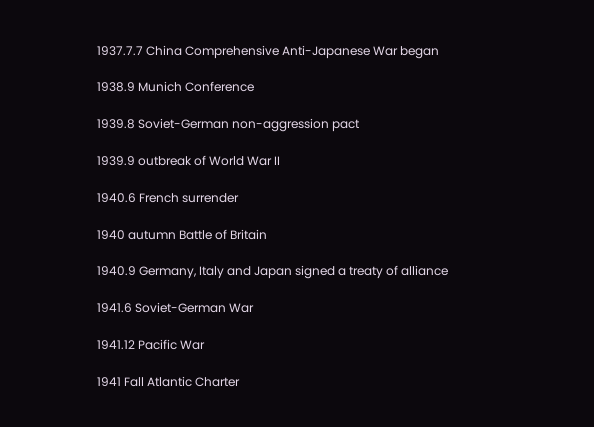1937.7.7 China Comprehensive Anti-Japanese War began

1938.9 Munich Conference

1939.8 Soviet-German non-aggression pact

1939.9 outbreak of World War II

1940.6 French surrender

1940 autumn Battle of Britain

1940.9 Germany, Italy and Japan signed a treaty of alliance

1941.6 Soviet-German War

1941.12 Pacific War

1941 Fall Atlantic Charter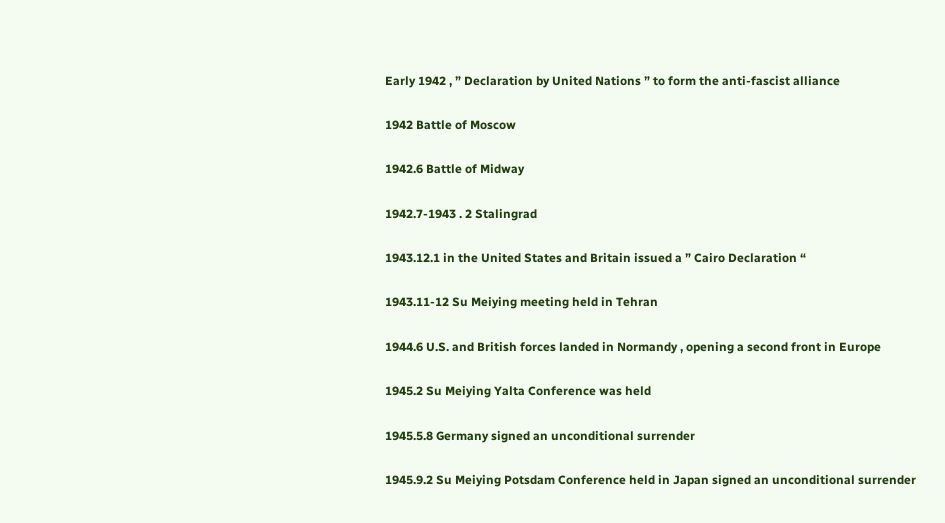Early 1942 , ” Declaration by United Nations ” to form the anti-fascist alliance

1942 Battle of Moscow

1942.6 Battle of Midway

1942.7-1943 . 2 Stalingrad

1943.12.1 in the United States and Britain issued a ” Cairo Declaration “

1943.11-12 Su Meiying meeting held in Tehran

1944.6 U.S. and British forces landed in Normandy , opening a second front in Europe

1945.2 Su Meiying Yalta Conference was held

1945.5.8 Germany signed an unconditional surrender

1945.9.2 Su Meiying Potsdam Conference held in Japan signed an unconditional surrender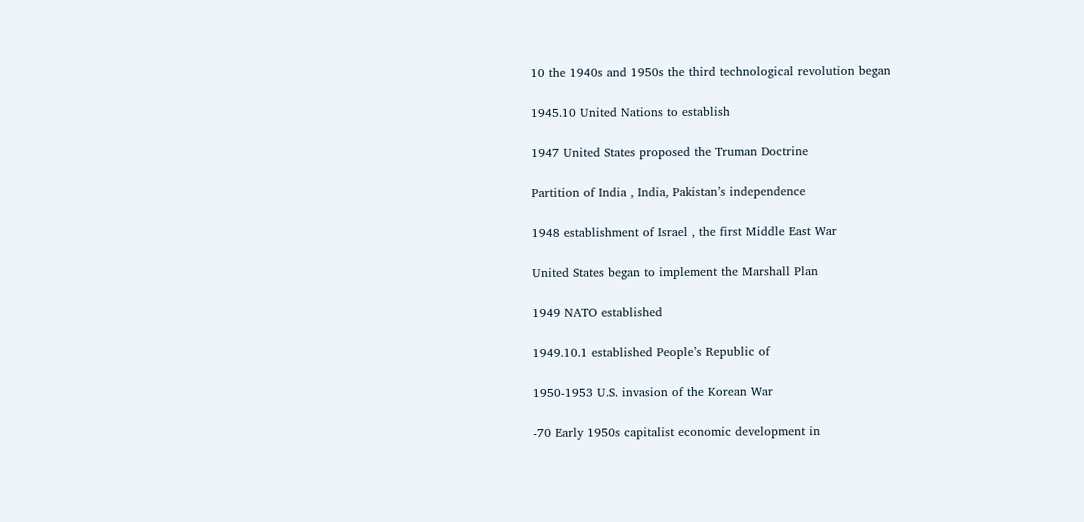10 the 1940s and 1950s the third technological revolution began

1945.10 United Nations to establish

1947 United States proposed the Truman Doctrine

Partition of India , India, Pakistan’s independence

1948 establishment of Israel , the first Middle East War

United States began to implement the Marshall Plan

1949 NATO established

1949.10.1 established People’s Republic of

1950-1953 U.S. invasion of the Korean War

-70 Early 1950s capitalist economic development in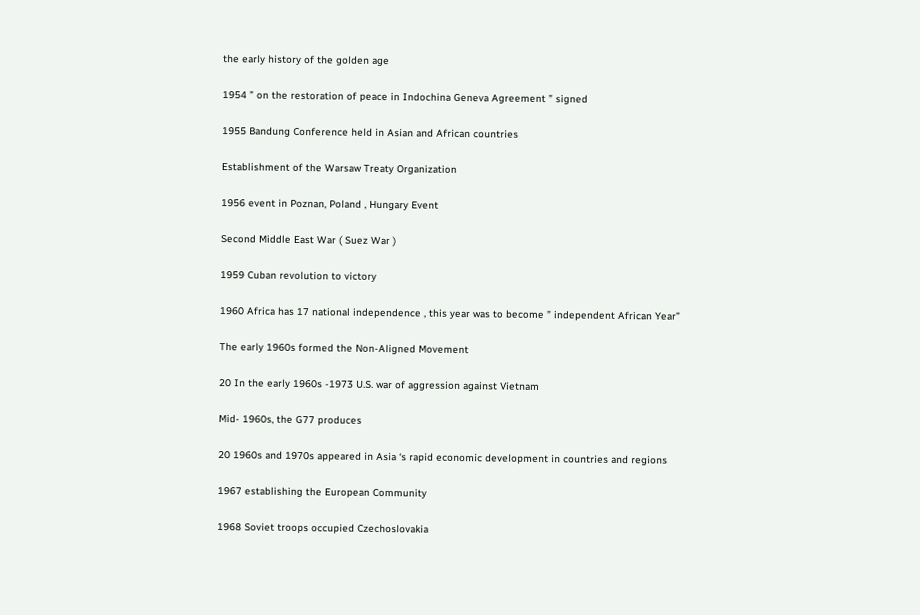the early history of the golden age

1954 ” on the restoration of peace in Indochina Geneva Agreement ” signed

1955 Bandung Conference held in Asian and African countries

Establishment of the Warsaw Treaty Organization

1956 event in Poznan, Poland , Hungary Event

Second Middle East War ( Suez War )

1959 Cuban revolution to victory

1960 Africa has 17 national independence , this year was to become ” independent African Year”

The early 1960s formed the Non-Aligned Movement

20 In the early 1960s -1973 U.S. war of aggression against Vietnam

Mid- 1960s, the G77 produces

20 1960s and 1970s appeared in Asia ‘s rapid economic development in countries and regions

1967 establishing the European Community

1968 Soviet troops occupied Czechoslovakia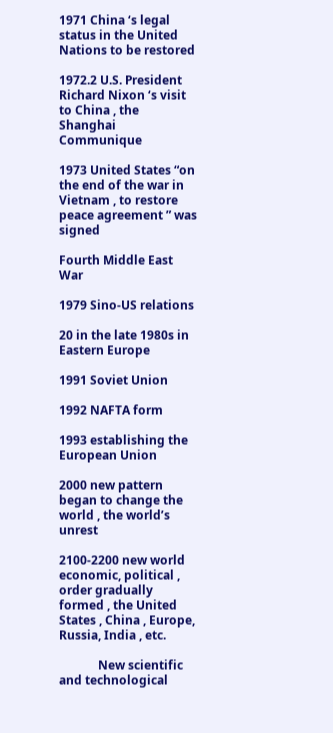1971 China ‘s legal status in the United Nations to be restored

1972.2 U.S. President Richard Nixon ‘s visit to China , the Shanghai Communique

1973 United States “on the end of the war in Vietnam , to restore peace agreement ” was signed

Fourth Middle East War

1979 Sino-US relations

20 in the late 1980s in Eastern Europe

1991 Soviet Union

1992 NAFTA form

1993 establishing the European Union

2000 new pattern began to change the world , the world’s unrest

2100-2200 new world economic, political , order gradually formed , the United States , China , Europe, Russia, India , etc.

             New scientific and technological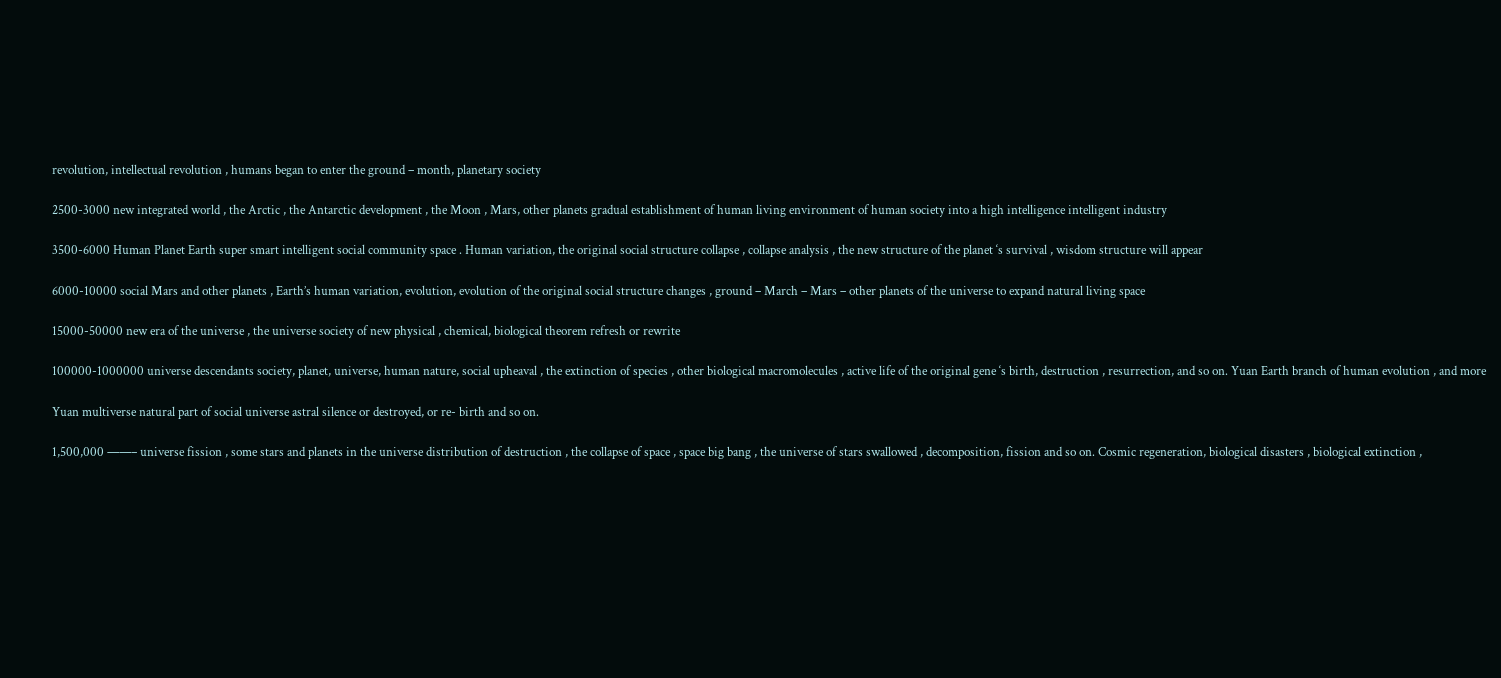revolution, intellectual revolution , humans began to enter the ground – month, planetary society

2500-3000 new integrated world , the Arctic , the Antarctic development , the Moon , Mars, other planets gradual establishment of human living environment of human society into a high intelligence intelligent industry

3500-6000 Human Planet Earth super smart intelligent social community space . Human variation, the original social structure collapse , collapse analysis , the new structure of the planet ‘s survival , wisdom structure will appear

6000-10000 social Mars and other planets , Earth’s human variation, evolution, evolution of the original social structure changes , ground – March – Mars – other planets of the universe to expand natural living space

15000-50000 new era of the universe , the universe society of new physical , chemical, biological theorem refresh or rewrite

100000-1000000 universe descendants society, planet, universe, human nature, social upheaval , the extinction of species , other biological macromolecules , active life of the original gene ‘s birth, destruction , resurrection, and so on. Yuan Earth branch of human evolution , and more

Yuan multiverse natural part of social universe astral silence or destroyed, or re- birth and so on.

1,500,000 ——– universe fission , some stars and planets in the universe distribution of destruction , the collapse of space , space big bang , the universe of stars swallowed , decomposition, fission and so on. Cosmic regeneration, biological disasters , biological extinction ,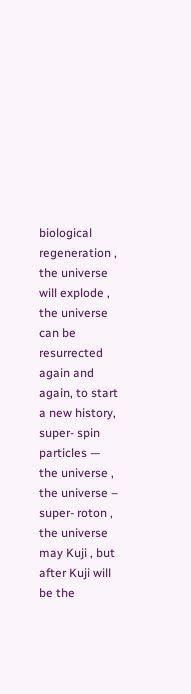biological regeneration , the universe will explode , the universe can be resurrected again and again, to start a new history, super- spin particles — the universe , the universe – super- roton , the universe may Kuji , but after Kuji will be the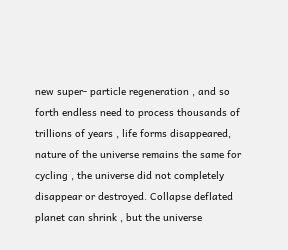new super- particle regeneration , and so forth endless need to process thousands of trillions of years , life forms disappeared, nature of the universe remains the same for cycling , the universe did not completely disappear or destroyed. Collapse deflated planet can shrink , but the universe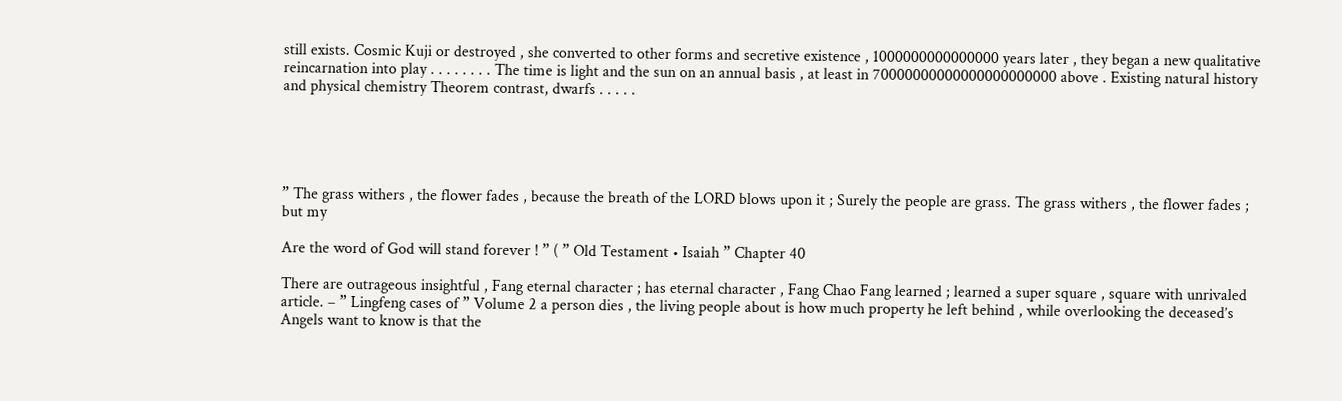still exists. Cosmic Kuji or destroyed , she converted to other forms and secretive existence , 1000000000000000 years later , they began a new qualitative reincarnation into play . . . . . . . . The time is light and the sun on an annual basis , at least in 70000000000000000000000 above . Existing natural history and physical chemistry Theorem contrast, dwarfs . . . . .





” The grass withers , the flower fades , because the breath of the LORD blows upon it ; Surely the people are grass. The grass withers , the flower fades ; but my

Are the word of God will stand forever ! ” ( ” Old Testament • Isaiah ” Chapter 40

There are outrageous insightful , Fang eternal character ; has eternal character , Fang Chao Fang learned ; learned a super square , square with unrivaled article. – ” Lingfeng cases of ” Volume 2 a person dies , the living people about is how much property he left behind , while overlooking the deceased’s Angels want to know is that the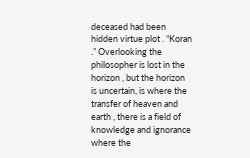deceased had been hidden virtue plot . “Koran .” Overlooking the philosopher is lost in the horizon , but the horizon is uncertain, is where the transfer of heaven and earth , there is a field of knowledge and ignorance where the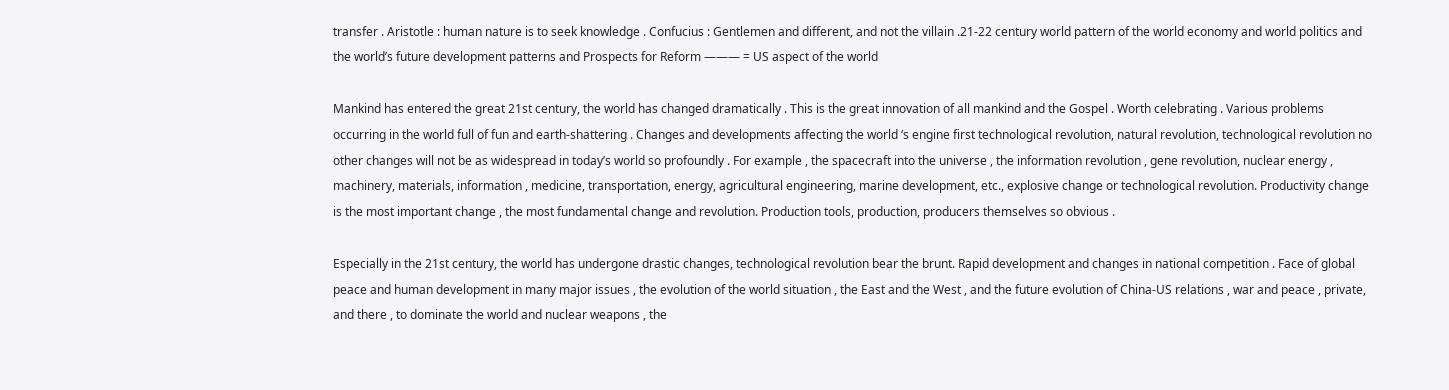transfer . Aristotle : human nature is to seek knowledge . Confucius : Gentlemen and different, and not the villain .21-22 century world pattern of the world economy and world politics and the world’s future development patterns and Prospects for Reform ——— = US aspect of the world

Mankind has entered the great 21st century, the world has changed dramatically . This is the great innovation of all mankind and the Gospel . Worth celebrating . Various problems occurring in the world full of fun and earth-shattering . Changes and developments affecting the world ‘s engine first technological revolution, natural revolution, technological revolution no other changes will not be as widespread in today’s world so profoundly . For example , the spacecraft into the universe , the information revolution , gene revolution, nuclear energy , machinery, materials, information , medicine, transportation, energy, agricultural engineering, marine development, etc., explosive change or technological revolution. Productivity change is the most important change , the most fundamental change and revolution. Production tools, production, producers themselves so obvious .

Especially in the 21st century, the world has undergone drastic changes, technological revolution bear the brunt. Rapid development and changes in national competition . Face of global peace and human development in many major issues , the evolution of the world situation , the East and the West , and the future evolution of China-US relations , war and peace , private, and there , to dominate the world and nuclear weapons , the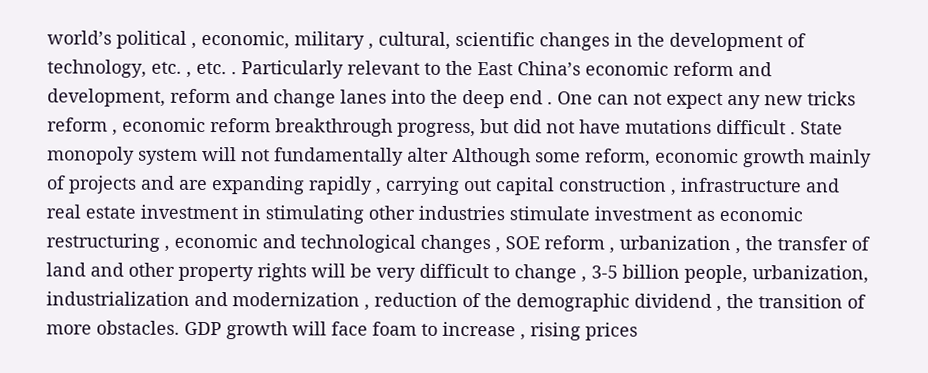world’s political , economic, military , cultural, scientific changes in the development of technology, etc. , etc. . Particularly relevant to the East China’s economic reform and development, reform and change lanes into the deep end . One can not expect any new tricks reform , economic reform breakthrough progress, but did not have mutations difficult . State monopoly system will not fundamentally alter Although some reform, economic growth mainly of projects and are expanding rapidly , carrying out capital construction , infrastructure and real estate investment in stimulating other industries stimulate investment as economic restructuring , economic and technological changes , SOE reform , urbanization , the transfer of land and other property rights will be very difficult to change , 3-5 billion people, urbanization, industrialization and modernization , reduction of the demographic dividend , the transition of more obstacles. GDP growth will face foam to increase , rising prices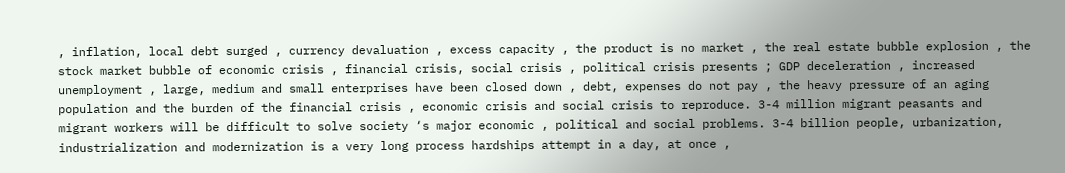, inflation, local debt surged , currency devaluation , excess capacity , the product is no market , the real estate bubble explosion , the stock market bubble of economic crisis , financial crisis, social crisis , political crisis presents ; GDP deceleration , increased unemployment , large, medium and small enterprises have been closed down , debt, expenses do not pay , the heavy pressure of an aging population and the burden of the financial crisis , economic crisis and social crisis to reproduce. 3-4 million migrant peasants and migrant workers will be difficult to solve society ‘s major economic , political and social problems. 3-4 billion people, urbanization, industrialization and modernization is a very long process hardships attempt in a day, at once ,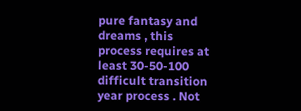pure fantasy and dreams , this process requires at least 30-50-100 difficult transition year process . Not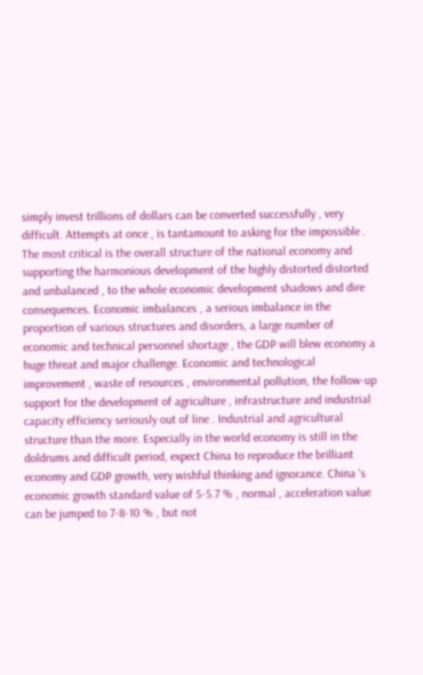simply invest trillions of dollars can be converted successfully , very difficult. Attempts at once , is tantamount to asking for the impossible . The most critical is the overall structure of the national economy and supporting the harmonious development of the highly distorted distorted and unbalanced , to the whole economic development shadows and dire consequences. Economic imbalances , a serious imbalance in the proportion of various structures and disorders, a large number of economic and technical personnel shortage , the GDP will blew economy a huge threat and major challenge. Economic and technological improvement , waste of resources , environmental pollution, the follow-up support for the development of agriculture , infrastructure and industrial capacity efficiency seriously out of line . Industrial and agricultural structure than the more. Especially in the world economy is still in the doldrums and difficult period, expect China to reproduce the brilliant economy and GDP growth, very wishful thinking and ignorance. China ‘s economic growth standard value of 5-5.7 % , normal , acceleration value can be jumped to 7-8-10 % , but not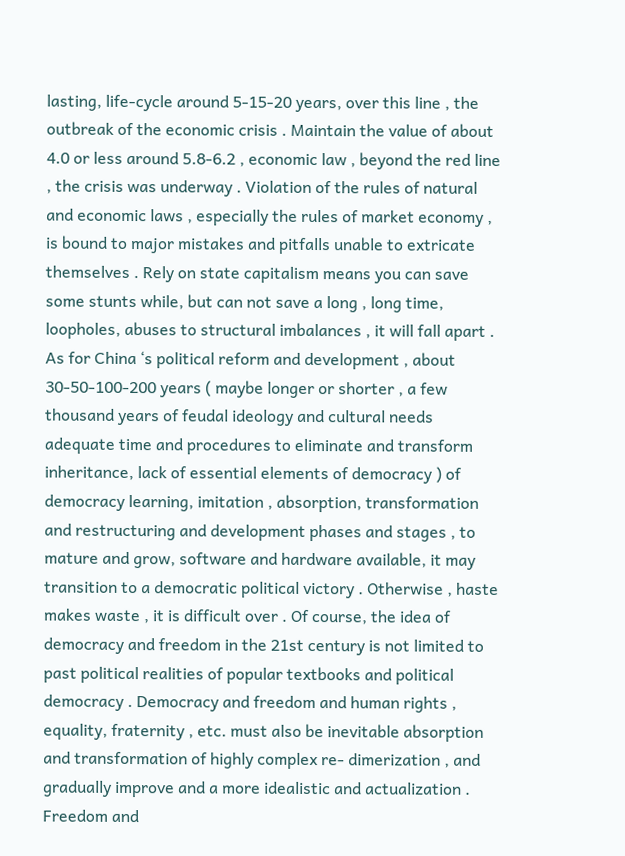lasting, life-cycle around 5-15-20 years, over this line , the outbreak of the economic crisis . Maintain the value of about 4.0 or less around 5.8-6.2 , economic law , beyond the red line , the crisis was underway . Violation of the rules of natural and economic laws , especially the rules of market economy , is bound to major mistakes and pitfalls unable to extricate themselves . Rely on state capitalism means you can save some stunts while, but can not save a long , long time, loopholes, abuses to structural imbalances , it will fall apart . As for China ‘s political reform and development , about 30-50-100-200 years ( maybe longer or shorter , a few thousand years of feudal ideology and cultural needs adequate time and procedures to eliminate and transform inheritance, lack of essential elements of democracy ) of democracy learning, imitation , absorption, transformation and restructuring and development phases and stages , to mature and grow, software and hardware available, it may transition to a democratic political victory . Otherwise , haste makes waste , it is difficult over . Of course, the idea of democracy and freedom in the 21st century is not limited to past political realities of popular textbooks and political democracy . Democracy and freedom and human rights , equality, fraternity , etc. must also be inevitable absorption and transformation of highly complex re- dimerization , and gradually improve and a more idealistic and actualization . Freedom and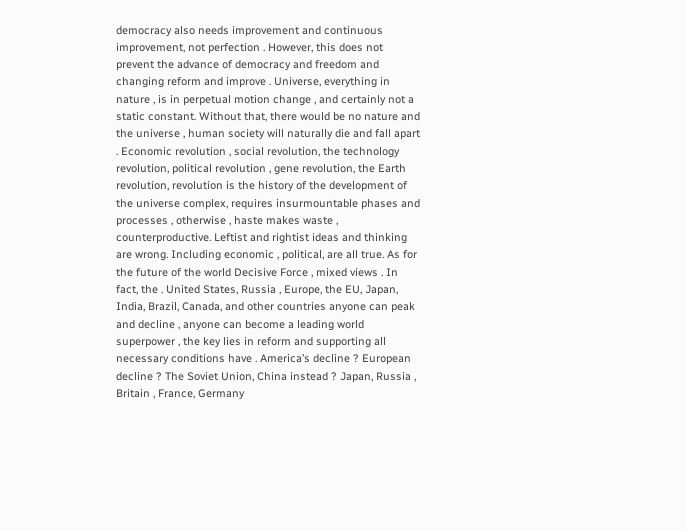democracy also needs improvement and continuous improvement, not perfection . However, this does not prevent the advance of democracy and freedom and changing reform and improve . Universe, everything in nature , is in perpetual motion change , and certainly not a static constant. Without that, there would be no nature and the universe , human society will naturally die and fall apart . Economic revolution , social revolution, the technology revolution, political revolution , gene revolution, the Earth revolution, revolution is the history of the development of the universe complex, requires insurmountable phases and processes , otherwise , haste makes waste , counterproductive. Leftist and rightist ideas and thinking are wrong. Including economic , political, are all true. As for the future of the world Decisive Force , mixed views . In fact, the . United States, Russia , Europe, the EU, Japan, India, Brazil, Canada, and other countries anyone can peak and decline , anyone can become a leading world superpower , the key lies in reform and supporting all necessary conditions have . America’s decline ? European decline ? The Soviet Union, China instead ? Japan, Russia , Britain , France, Germany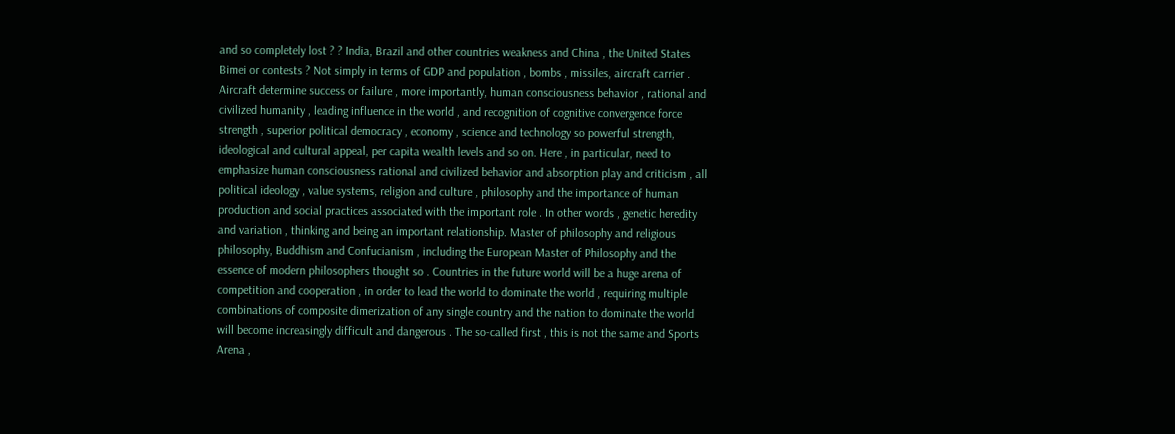and so completely lost ? ? India, Brazil and other countries weakness and China , the United States Bimei or contests ? Not simply in terms of GDP and population , bombs , missiles, aircraft carrier . Aircraft determine success or failure , more importantly, human consciousness behavior , rational and civilized humanity , leading influence in the world , and recognition of cognitive convergence force strength , superior political democracy , economy , science and technology so powerful strength, ideological and cultural appeal, per capita wealth levels and so on. Here , in particular, need to emphasize human consciousness rational and civilized behavior and absorption play and criticism , all political ideology , value systems, religion and culture , philosophy and the importance of human production and social practices associated with the important role . In other words , genetic heredity and variation , thinking and being an important relationship. Master of philosophy and religious philosophy, Buddhism and Confucianism , including the European Master of Philosophy and the essence of modern philosophers thought so . Countries in the future world will be a huge arena of competition and cooperation , in order to lead the world to dominate the world , requiring multiple combinations of composite dimerization of any single country and the nation to dominate the world will become increasingly difficult and dangerous . The so-called first , this is not the same and Sports Arena ,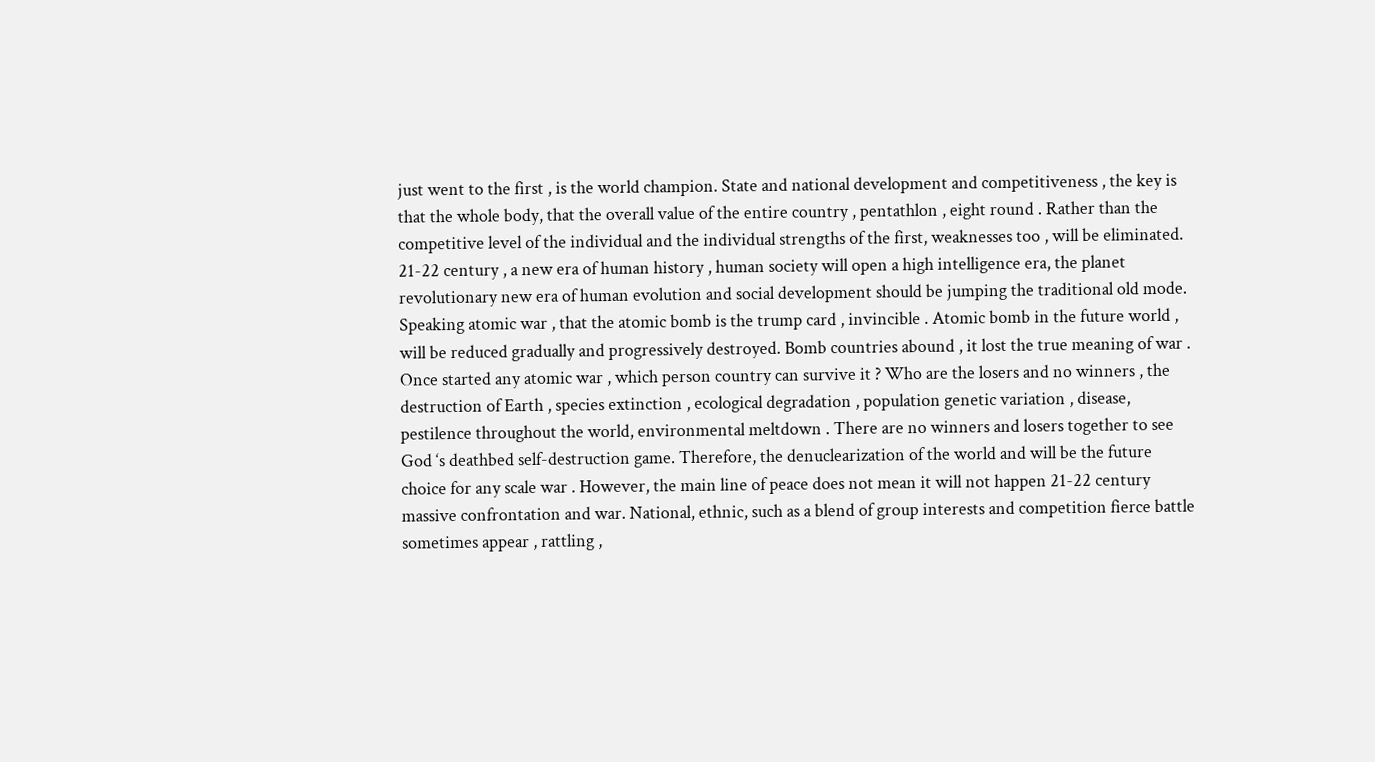just went to the first , is the world champion. State and national development and competitiveness , the key is that the whole body, that the overall value of the entire country , pentathlon , eight round . Rather than the competitive level of the individual and the individual strengths of the first, weaknesses too , will be eliminated. 21-22 century , a new era of human history , human society will open a high intelligence era, the planet revolutionary new era of human evolution and social development should be jumping the traditional old mode. Speaking atomic war , that the atomic bomb is the trump card , invincible . Atomic bomb in the future world , will be reduced gradually and progressively destroyed. Bomb countries abound , it lost the true meaning of war . Once started any atomic war , which person country can survive it ? Who are the losers and no winners , the destruction of Earth , species extinction , ecological degradation , population genetic variation , disease, pestilence throughout the world, environmental meltdown . There are no winners and losers together to see God ‘s deathbed self-destruction game. Therefore, the denuclearization of the world and will be the future choice for any scale war . However, the main line of peace does not mean it will not happen 21-22 century massive confrontation and war. National, ethnic, such as a blend of group interests and competition fierce battle sometimes appear , rattling ,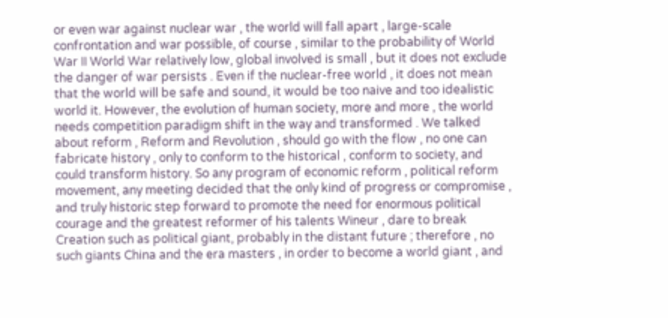or even war against nuclear war , the world will fall apart , large-scale confrontation and war possible, of course , similar to the probability of World War II World War relatively low, global involved is small , but it does not exclude the danger of war persists . Even if the nuclear-free world , it does not mean that the world will be safe and sound, it would be too naive and too idealistic world it. However, the evolution of human society, more and more , the world needs competition paradigm shift in the way and transformed . We talked about reform , Reform and Revolution , should go with the flow , no one can fabricate history , only to conform to the historical , conform to society, and could transform history. So any program of economic reform , political reform movement, any meeting decided that the only kind of progress or compromise , and truly historic step forward to promote the need for enormous political courage and the greatest reformer of his talents Wineur , dare to break Creation such as political giant, probably in the distant future ; therefore , no such giants China and the era masters , in order to become a world giant , and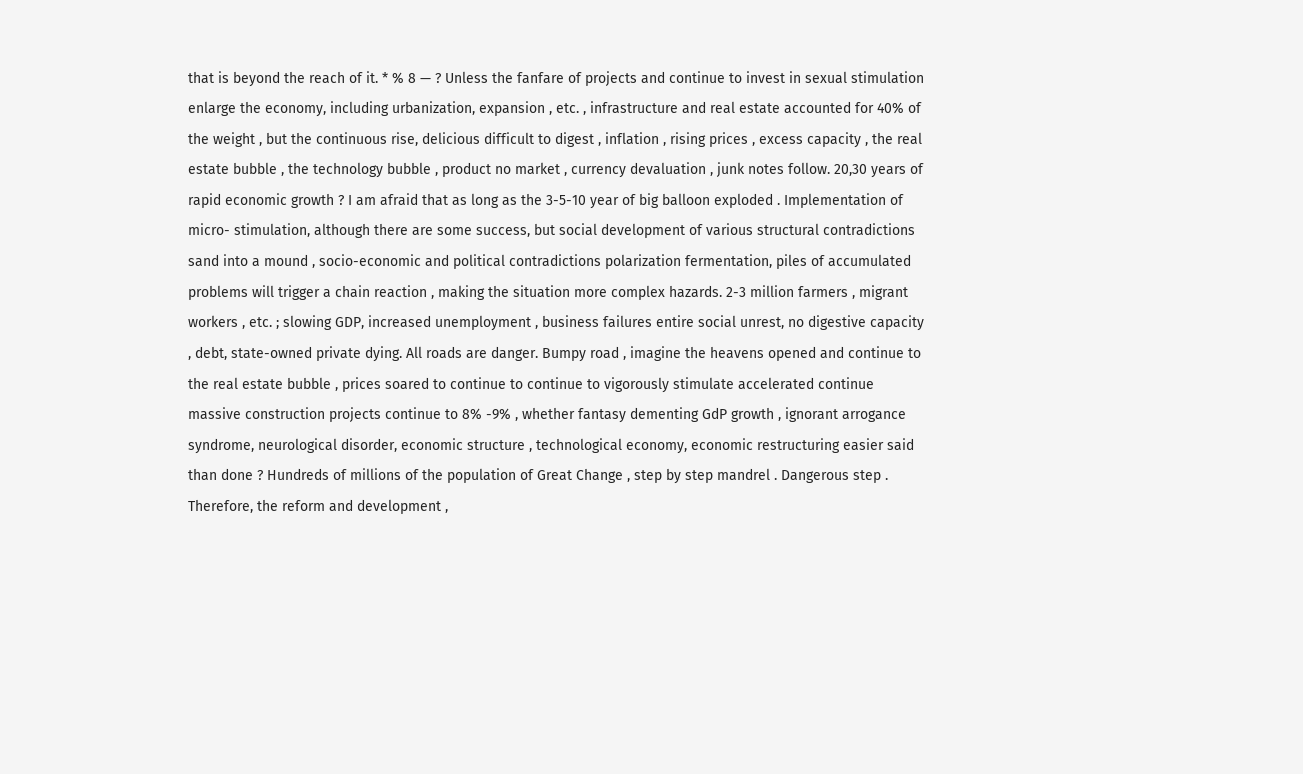that is beyond the reach of it. * % 8 — ? Unless the fanfare of projects and continue to invest in sexual stimulation enlarge the economy, including urbanization, expansion , etc. , infrastructure and real estate accounted for 40% of the weight , but the continuous rise, delicious difficult to digest , inflation , rising prices , excess capacity , the real estate bubble , the technology bubble , product no market , currency devaluation , junk notes follow. 20,30 years of rapid economic growth ? I am afraid that as long as the 3-5-10 year of big balloon exploded . Implementation of micro- stimulation, although there are some success, but social development of various structural contradictions sand into a mound , socio-economic and political contradictions polarization fermentation, piles of accumulated problems will trigger a chain reaction , making the situation more complex hazards. 2-3 million farmers , migrant workers , etc. ; slowing GDP, increased unemployment , business failures entire social unrest, no digestive capacity , debt, state-owned private dying. All roads are danger. Bumpy road , imagine the heavens opened and continue to the real estate bubble , prices soared to continue to continue to vigorously stimulate accelerated continue massive construction projects continue to 8% -9% , whether fantasy dementing GdP growth , ignorant arrogance syndrome, neurological disorder, economic structure , technological economy, economic restructuring easier said than done ? Hundreds of millions of the population of Great Change , step by step mandrel . Dangerous step . Therefore, the reform and development ,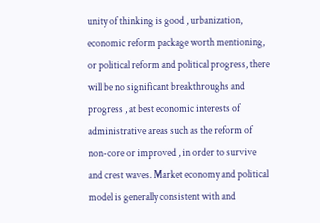unity of thinking is good , urbanization, economic reform package worth mentioning, or political reform and political progress, there will be no significant breakthroughs and progress , at best economic interests of administrative areas such as the reform of non-core or improved , in order to survive and crest waves. Market economy and political model is generally consistent with and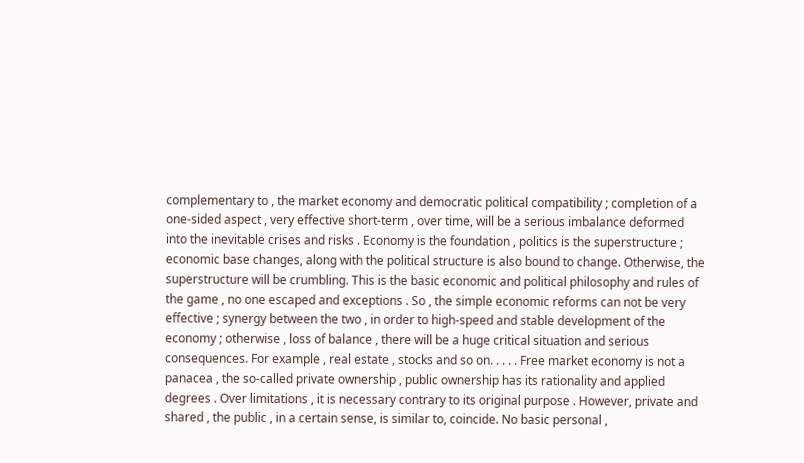complementary to , the market economy and democratic political compatibility ; completion of a one-sided aspect , very effective short-term , over time, will be a serious imbalance deformed into the inevitable crises and risks . Economy is the foundation , politics is the superstructure ; economic base changes, along with the political structure is also bound to change. Otherwise, the superstructure will be crumbling. This is the basic economic and political philosophy and rules of the game , no one escaped and exceptions . So , the simple economic reforms can not be very effective ; synergy between the two , in order to high-speed and stable development of the economy ; otherwise , loss of balance , there will be a huge critical situation and serious consequences. For example , real estate , stocks and so on. . . . . Free market economy is not a panacea , the so-called private ownership , public ownership has its rationality and applied degrees . Over limitations , it is necessary contrary to its original purpose . However, private and shared , the public , in a certain sense, is similar to, coincide. No basic personal ,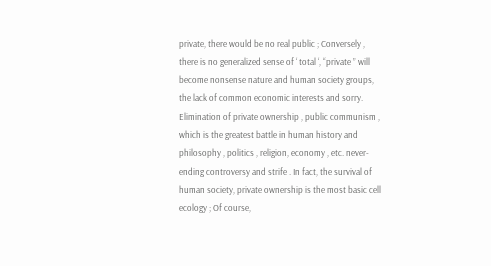private, there would be no real public ; Conversely , there is no generalized sense of ‘ total ‘, “private ” will become nonsense nature and human society groups, the lack of common economic interests and sorry. Elimination of private ownership , public communism , which is the greatest battle in human history and philosophy , politics , religion, economy , etc. never-ending controversy and strife . In fact, the survival of human society, private ownership is the most basic cell ecology ; Of course,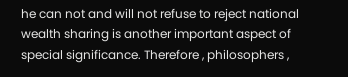he can not and will not refuse to reject national wealth sharing is another important aspect of special significance. Therefore , philosophers ,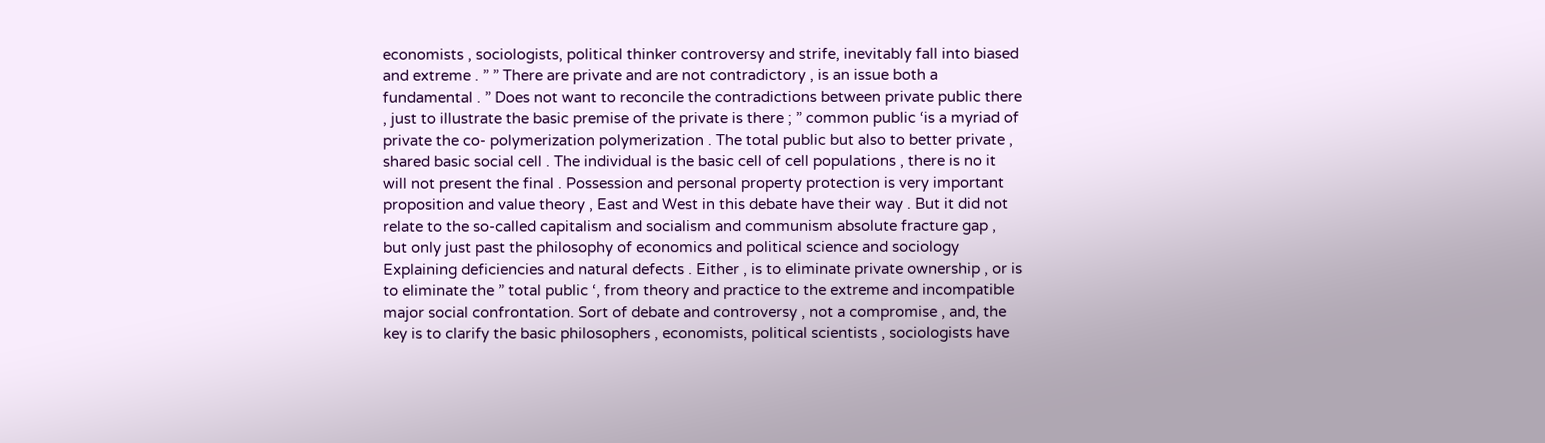economists , sociologists, political thinker controversy and strife, inevitably fall into biased and extreme . ” ” There are private and are not contradictory , is an issue both a fundamental . ” Does not want to reconcile the contradictions between private public there , just to illustrate the basic premise of the private is there ; ” common public ‘is a myriad of private the co- polymerization polymerization . The total public but also to better private , shared basic social cell . The individual is the basic cell of cell populations , there is no it will not present the final . Possession and personal property protection is very important proposition and value theory , East and West in this debate have their way . But it did not relate to the so-called capitalism and socialism and communism absolute fracture gap , but only just past the philosophy of economics and political science and sociology Explaining deficiencies and natural defects . Either , is to eliminate private ownership , or is to eliminate the ” total public ‘, from theory and practice to the extreme and incompatible major social confrontation. Sort of debate and controversy , not a compromise , and, the key is to clarify the basic philosophers , economists, political scientists , sociologists have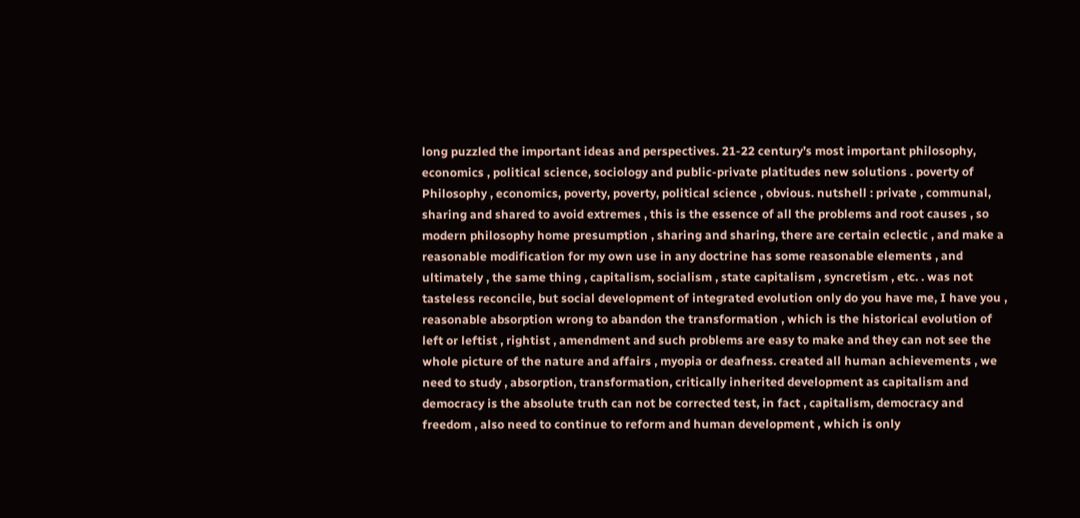long puzzled the important ideas and perspectives. 21-22 century’s most important philosophy, economics , political science, sociology and public-private platitudes new solutions . poverty of Philosophy , economics, poverty, poverty, political science , obvious. nutshell : private , communal, sharing and shared to avoid extremes , this is the essence of all the problems and root causes , so modern philosophy home presumption , sharing and sharing, there are certain eclectic , and make a reasonable modification for my own use in any doctrine has some reasonable elements , and ultimately , the same thing , capitalism, socialism , state capitalism , syncretism , etc. . was not tasteless reconcile, but social development of integrated evolution only do you have me, I have you , reasonable absorption wrong to abandon the transformation , which is the historical evolution of left or leftist , rightist , amendment and such problems are easy to make and they can not see the whole picture of the nature and affairs , myopia or deafness. created all human achievements , we need to study , absorption, transformation, critically inherited development as capitalism and democracy is the absolute truth can not be corrected test, in fact , capitalism, democracy and freedom , also need to continue to reform and human development , which is only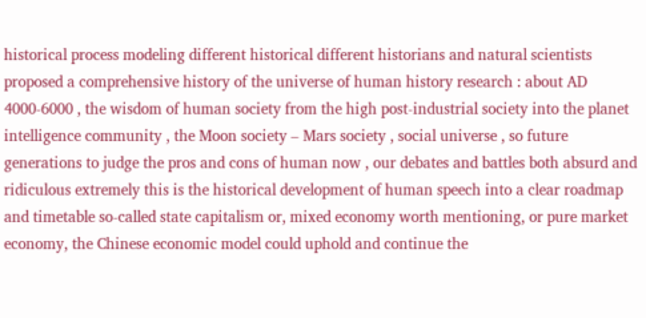historical process modeling different historical different historians and natural scientists proposed a comprehensive history of the universe of human history research : about AD 4000-6000 , the wisdom of human society from the high post-industrial society into the planet intelligence community , the Moon society – Mars society , social universe , so future generations to judge the pros and cons of human now , our debates and battles both absurd and ridiculous extremely this is the historical development of human speech into a clear roadmap and timetable so-called state capitalism or, mixed economy worth mentioning, or pure market economy, the Chinese economic model could uphold and continue the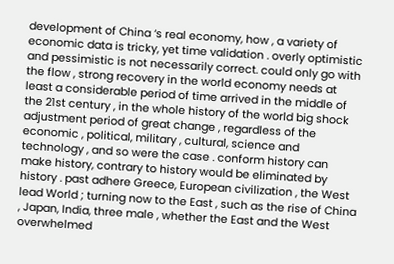development of China ‘s real economy, how , a variety of economic data is tricky, yet time validation . overly optimistic and pessimistic is not necessarily correct. could only go with the flow , strong recovery in the world economy needs at least a considerable period of time arrived in the middle of the 21st century , in the whole history of the world big shock adjustment period of great change , regardless of the economic , political, military , cultural, science and technology , and so were the case . conform history can make history, contrary to history would be eliminated by history . past adhere Greece, European civilization , the West lead World ; turning now to the East , such as the rise of China , Japan, India, three male , whether the East and the West overwhelmed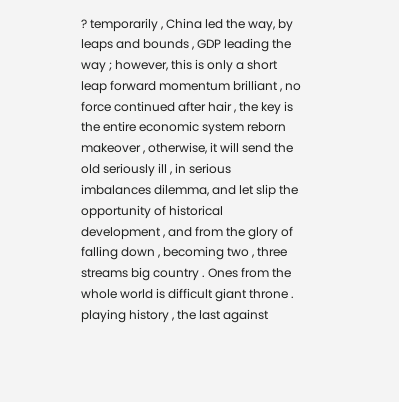? temporarily , China led the way, by leaps and bounds , GDP leading the way ; however, this is only a short leap forward momentum brilliant , no force continued after hair , the key is the entire economic system reborn makeover , otherwise, it will send the old seriously ill , in serious imbalances dilemma, and let slip the opportunity of historical development , and from the glory of falling down , becoming two , three streams big country . Ones from the whole world is difficult giant throne . playing history , the last against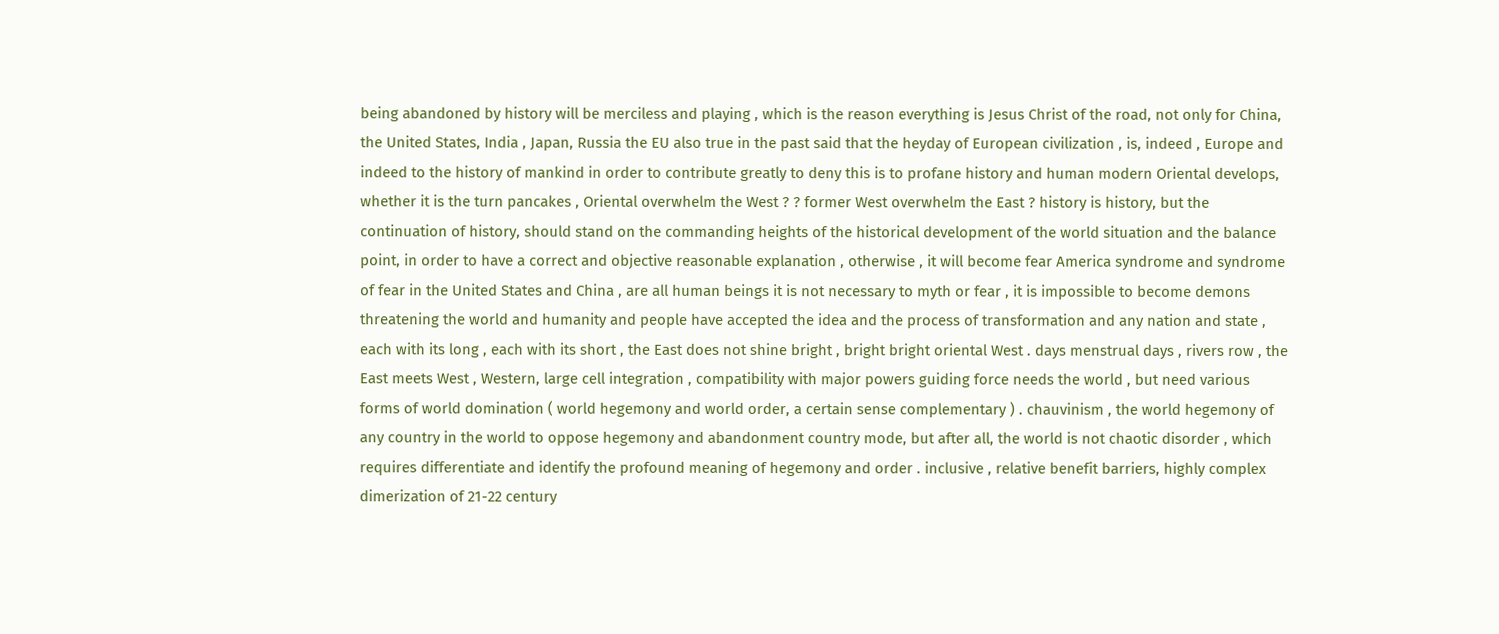being abandoned by history will be merciless and playing , which is the reason everything is Jesus Christ of the road, not only for China, the United States, India , Japan, Russia the EU also true in the past said that the heyday of European civilization , is, indeed , Europe and indeed to the history of mankind in order to contribute greatly to deny this is to profane history and human modern Oriental develops, whether it is the turn pancakes , Oriental overwhelm the West ? ? former West overwhelm the East ? history is history, but the continuation of history, should stand on the commanding heights of the historical development of the world situation and the balance point, in order to have a correct and objective reasonable explanation , otherwise , it will become fear America syndrome and syndrome of fear in the United States and China , are all human beings it is not necessary to myth or fear , it is impossible to become demons threatening the world and humanity and people have accepted the idea and the process of transformation and any nation and state , each with its long , each with its short , the East does not shine bright , bright bright oriental West . days menstrual days , rivers row , the East meets West , Western, large cell integration , compatibility with major powers guiding force needs the world , but need various forms of world domination ( world hegemony and world order, a certain sense complementary ) . chauvinism , the world hegemony of any country in the world to oppose hegemony and abandonment country mode, but after all, the world is not chaotic disorder , which requires differentiate and identify the profound meaning of hegemony and order . inclusive , relative benefit barriers, highly complex dimerization of 21-22 century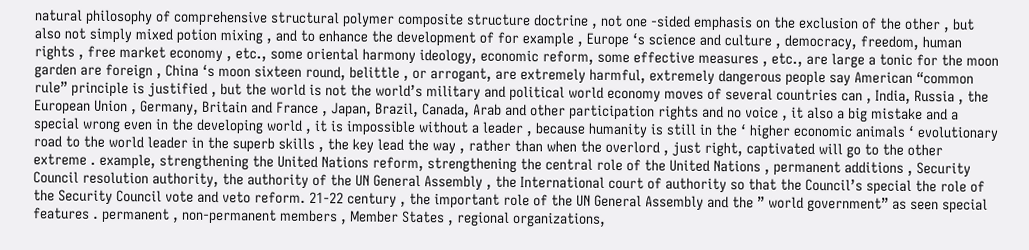natural philosophy of comprehensive structural polymer composite structure doctrine , not one -sided emphasis on the exclusion of the other , but also not simply mixed potion mixing , and to enhance the development of for example , Europe ‘s science and culture , democracy, freedom, human rights , free market economy , etc., some oriental harmony ideology, economic reform, some effective measures , etc., are large a tonic for the moon garden are foreign , China ‘s moon sixteen round, belittle , or arrogant, are extremely harmful, extremely dangerous people say American “common rule” principle is justified , but the world is not the world’s military and political world economy moves of several countries can , India, Russia , the European Union , Germany, Britain and France , Japan, Brazil, Canada, Arab and other participation rights and no voice , it also a big mistake and a special wrong even in the developing world , it is impossible without a leader , because humanity is still in the ‘ higher economic animals ‘ evolutionary road to the world leader in the superb skills , the key lead the way , rather than when the overlord , just right, captivated will go to the other extreme . example, strengthening the United Nations reform, strengthening the central role of the United Nations , permanent additions , Security Council resolution authority, the authority of the UN General Assembly , the International court of authority so that the Council’s special the role of the Security Council vote and veto reform. 21-22 century , the important role of the UN General Assembly and the ” world government” as seen special features . permanent , non-permanent members , Member States , regional organizations,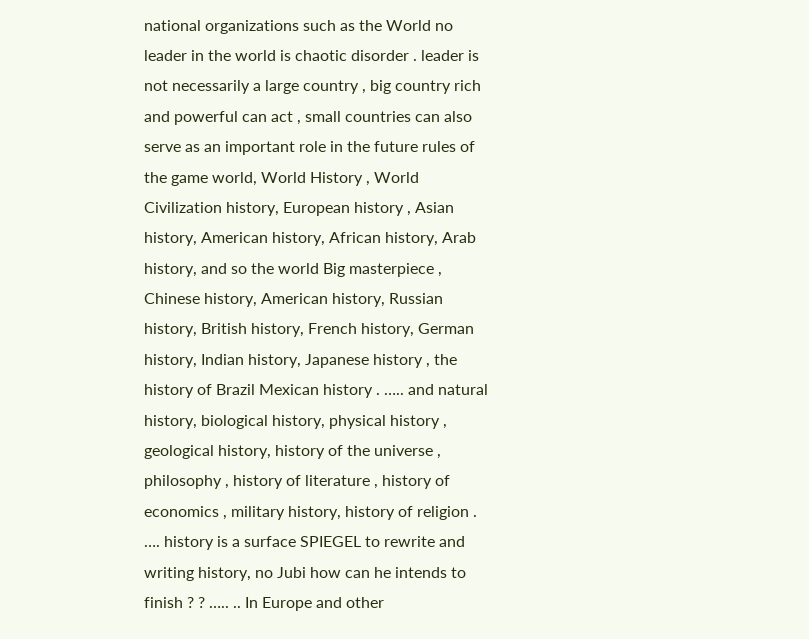national organizations such as the World no leader in the world is chaotic disorder . leader is not necessarily a large country , big country rich and powerful can act , small countries can also serve as an important role in the future rules of the game world, World History , World Civilization history, European history , Asian history, American history, African history, Arab history, and so the world Big masterpiece , Chinese history, American history, Russian history, British history, French history, German history, Indian history, Japanese history , the history of Brazil Mexican history . ….. and natural history, biological history, physical history , geological history, history of the universe , philosophy , history of literature , history of economics , military history, history of religion . …. history is a surface SPIEGEL to rewrite and writing history, no Jubi how can he intends to finish ? ? ….. .. In Europe and other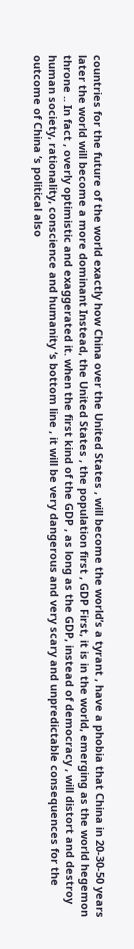countries for the future of the world exactly how China over the United States , will become the world’s a tyrant , have a phobia that China in 20-30-50 years later the world will become a more dominant Instead, the United States , the population first , GDP First, it is in the world, emerging as the world hegemon throne .. In fact , overly optimistic and exaggerated it. when the first kind of the GDP , as long as the GDP, instead of democracy , will distort and destroy human society, rationality, conscience and humanity ‘s bottom line , it will be very dangerous and very scary and unpredictable consequences for the outcome of China ‘s political also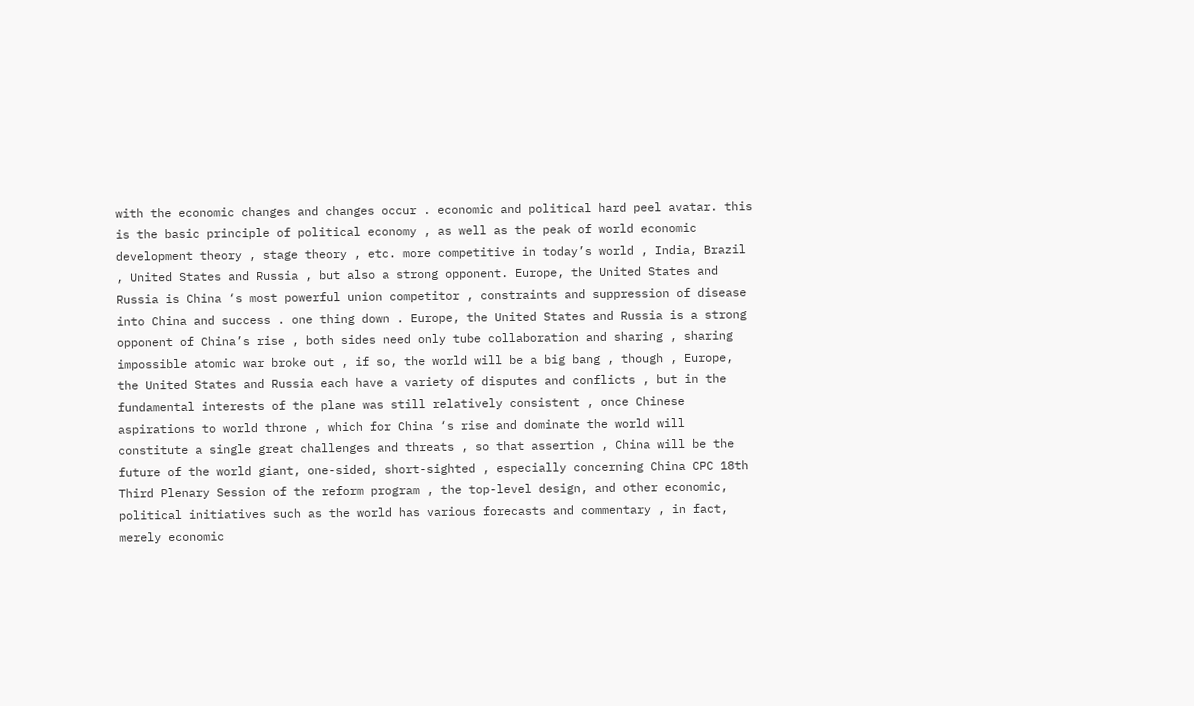with the economic changes and changes occur . economic and political hard peel avatar. this is the basic principle of political economy , as well as the peak of world economic development theory , stage theory , etc. more competitive in today’s world , India, Brazil , United States and Russia , but also a strong opponent. Europe, the United States and Russia is China ‘s most powerful union competitor , constraints and suppression of disease into China and success . one thing down . Europe, the United States and Russia is a strong opponent of China’s rise , both sides need only tube collaboration and sharing , sharing impossible atomic war broke out , if so, the world will be a big bang , though , Europe, the United States and Russia each have a variety of disputes and conflicts , but in the fundamental interests of the plane was still relatively consistent , once Chinese aspirations to world throne , which for China ‘s rise and dominate the world will constitute a single great challenges and threats , so that assertion , China will be the future of the world giant, one-sided, short-sighted , especially concerning China CPC 18th Third Plenary Session of the reform program , the top-level design, and other economic, political initiatives such as the world has various forecasts and commentary , in fact, merely economic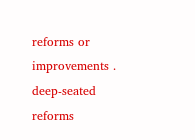reforms or improvements . deep-seated reforms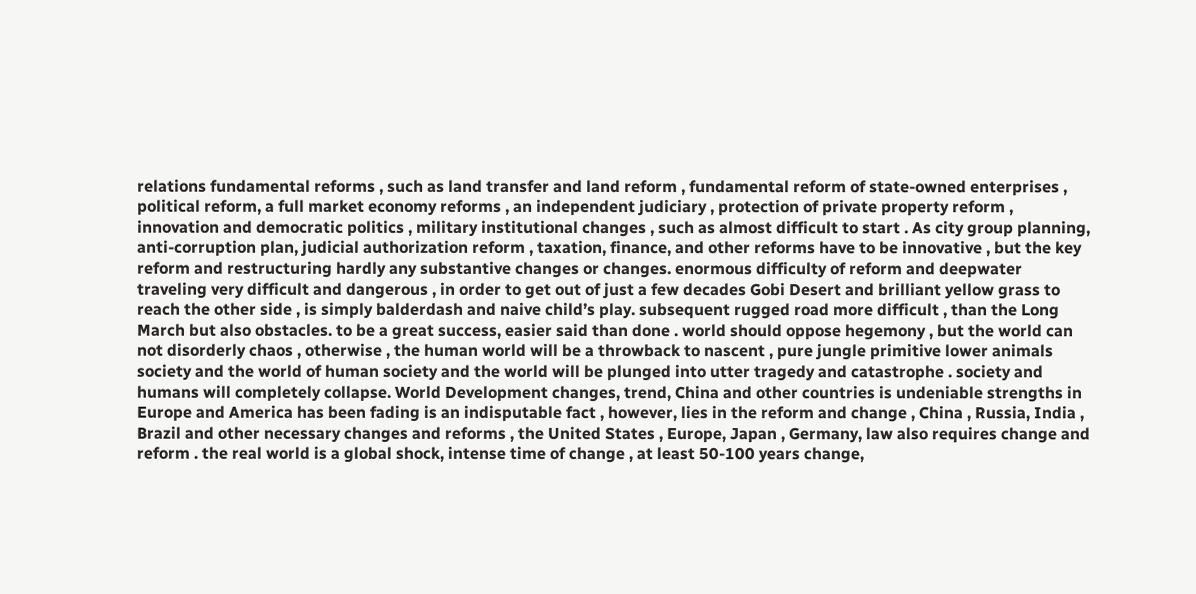relations fundamental reforms , such as land transfer and land reform , fundamental reform of state-owned enterprises , political reform, a full market economy reforms , an independent judiciary , protection of private property reform , innovation and democratic politics , military institutional changes , such as almost difficult to start . As city group planning, anti-corruption plan, judicial authorization reform , taxation, finance, and other reforms have to be innovative , but the key reform and restructuring hardly any substantive changes or changes. enormous difficulty of reform and deepwater traveling very difficult and dangerous , in order to get out of just a few decades Gobi Desert and brilliant yellow grass to reach the other side , is simply balderdash and naive child’s play. subsequent rugged road more difficult , than the Long March but also obstacles. to be a great success, easier said than done . world should oppose hegemony , but the world can not disorderly chaos , otherwise , the human world will be a throwback to nascent , pure jungle primitive lower animals society and the world of human society and the world will be plunged into utter tragedy and catastrophe . society and humans will completely collapse. World Development changes, trend, China and other countries is undeniable strengths in Europe and America has been fading is an indisputable fact , however, lies in the reform and change , China , Russia, India , Brazil and other necessary changes and reforms , the United States , Europe, Japan , Germany, law also requires change and reform . the real world is a global shock, intense time of change , at least 50-100 years change,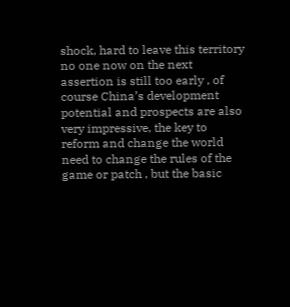shock, hard to leave this territory no one now on the next assertion is still too early , of course China’s development potential and prospects are also very impressive, the key to reform and change the world need to change the rules of the game or patch , but the basic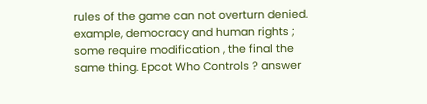rules of the game can not overturn denied. example, democracy and human rights ; some require modification , the final the same thing. Epcot Who Controls ? answer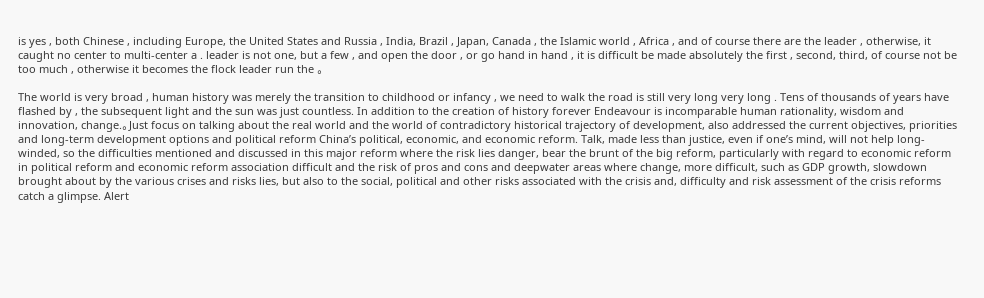is yes , both Chinese , including Europe, the United States and Russia , India, Brazil , Japan, Canada , the Islamic world , Africa , and of course there are the leader , otherwise, it caught no center to multi-center a . leader is not one, but a few , and open the door , or go hand in hand , it is difficult be made absolutely the first , second, third, of course not be too much , otherwise it becomes the flock leader run the 。

The world is very broad , human history was merely the transition to childhood or infancy , we need to walk the road is still very long very long . Tens of thousands of years have flashed by , the subsequent light and the sun was just countless. In addition to the creation of history forever Endeavour is incomparable human rationality, wisdom and innovation, change.。Just focus on talking about the real world and the world of contradictory historical trajectory of development, also addressed the current objectives, priorities and long-term development options and political reform China’s political, economic, and economic reform. Talk, made less than justice, even if one’s mind, will not help long-winded, so the difficulties mentioned and discussed in this major reform where the risk lies danger, bear the brunt of the big reform, particularly with regard to economic reform in political reform and economic reform association difficult and the risk of pros and cons and deepwater areas where change, more difficult, such as GDP growth, slowdown brought about by the various crises and risks lies, but also to the social, political and other risks associated with the crisis and, difficulty and risk assessment of the crisis reforms catch a glimpse. Alert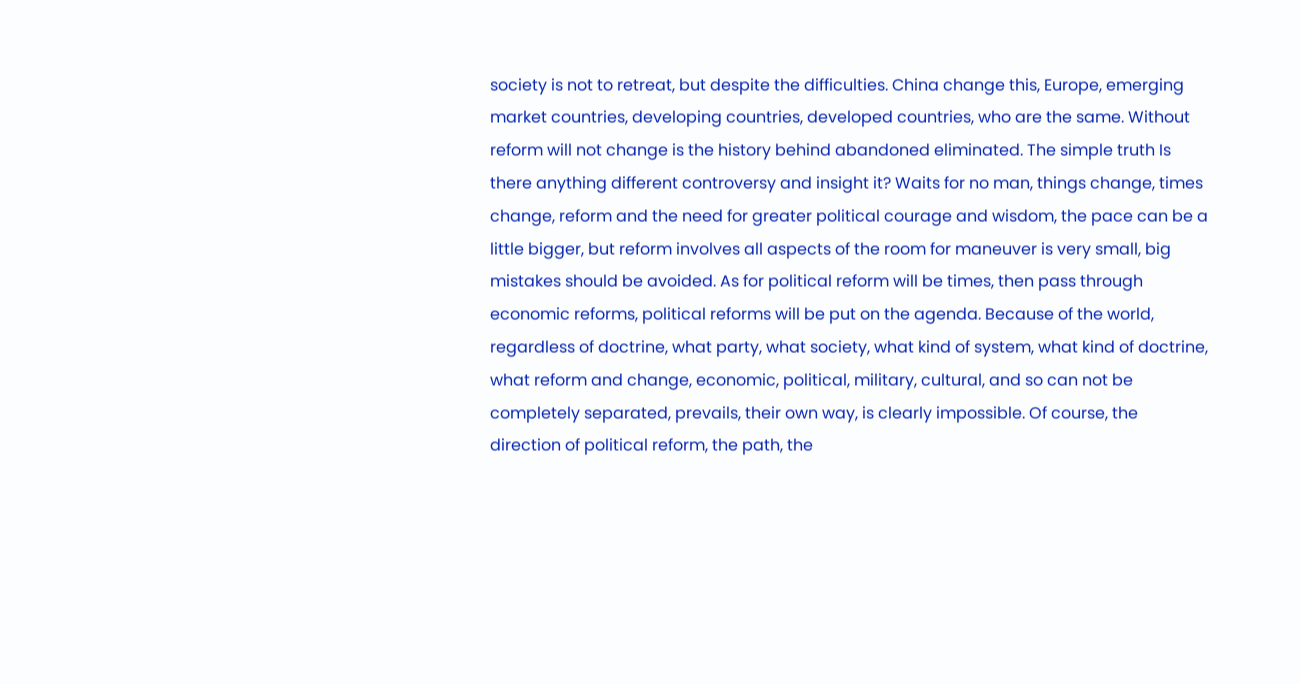society is not to retreat, but despite the difficulties. China change this, Europe, emerging market countries, developing countries, developed countries, who are the same. Without reform will not change is the history behind abandoned eliminated. The simple truth Is there anything different controversy and insight it? Waits for no man, things change, times change, reform and the need for greater political courage and wisdom, the pace can be a little bigger, but reform involves all aspects of the room for maneuver is very small, big mistakes should be avoided. As for political reform will be times, then pass through economic reforms, political reforms will be put on the agenda. Because of the world, regardless of doctrine, what party, what society, what kind of system, what kind of doctrine, what reform and change, economic, political, military, cultural, and so can not be completely separated, prevails, their own way, is clearly impossible. Of course, the direction of political reform, the path, the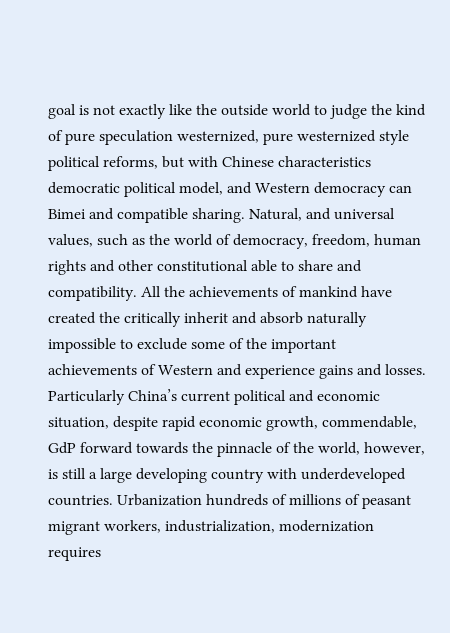goal is not exactly like the outside world to judge the kind of pure speculation westernized, pure westernized style political reforms, but with Chinese characteristics democratic political model, and Western democracy can Bimei and compatible sharing. Natural, and universal values, such as the world of democracy, freedom, human rights and other constitutional able to share and compatibility. All the achievements of mankind have created the critically inherit and absorb naturally impossible to exclude some of the important achievements of Western and experience gains and losses. Particularly China’s current political and economic situation, despite rapid economic growth, commendable, GdP forward towards the pinnacle of the world, however, is still a large developing country with underdeveloped countries. Urbanization hundreds of millions of peasant migrant workers, industrialization, modernization requires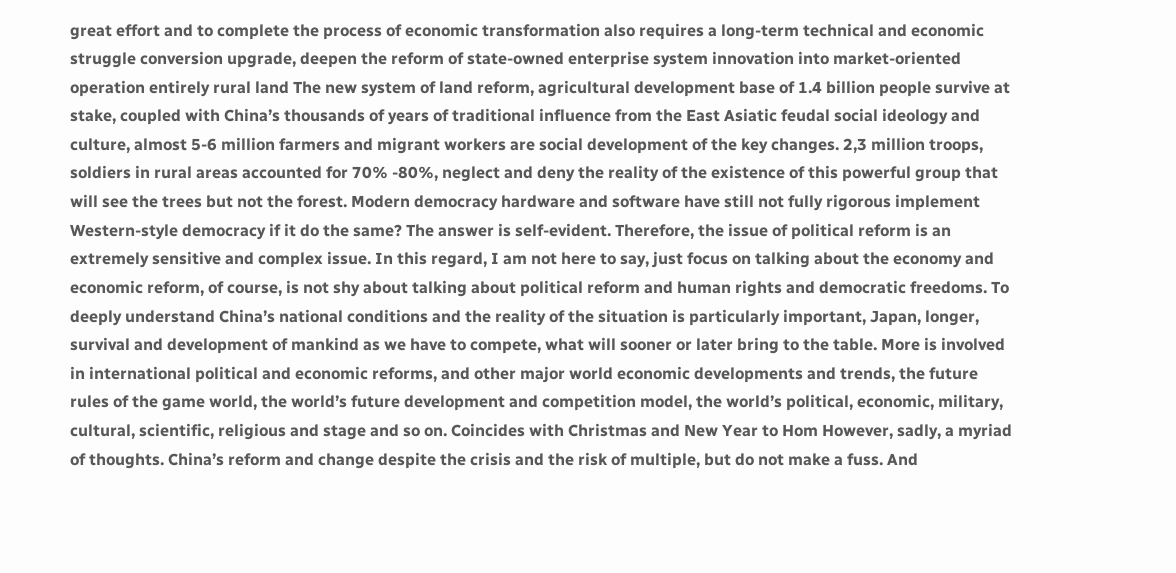great effort and to complete the process of economic transformation also requires a long-term technical and economic struggle conversion upgrade, deepen the reform of state-owned enterprise system innovation into market-oriented operation entirely rural land The new system of land reform, agricultural development base of 1.4 billion people survive at stake, coupled with China’s thousands of years of traditional influence from the East Asiatic feudal social ideology and culture, almost 5-6 million farmers and migrant workers are social development of the key changes. 2,3 million troops, soldiers in rural areas accounted for 70% -80%, neglect and deny the reality of the existence of this powerful group that will see the trees but not the forest. Modern democracy hardware and software have still not fully rigorous implement Western-style democracy if it do the same? The answer is self-evident. Therefore, the issue of political reform is an extremely sensitive and complex issue. In this regard, I am not here to say, just focus on talking about the economy and economic reform, of course, is not shy about talking about political reform and human rights and democratic freedoms. To deeply understand China’s national conditions and the reality of the situation is particularly important, Japan, longer, survival and development of mankind as we have to compete, what will sooner or later bring to the table. More is involved in international political and economic reforms, and other major world economic developments and trends, the future rules of the game world, the world’s future development and competition model, the world’s political, economic, military, cultural, scientific, religious and stage and so on. Coincides with Christmas and New Year to Hom However, sadly, a myriad of thoughts. China’s reform and change despite the crisis and the risk of multiple, but do not make a fuss. And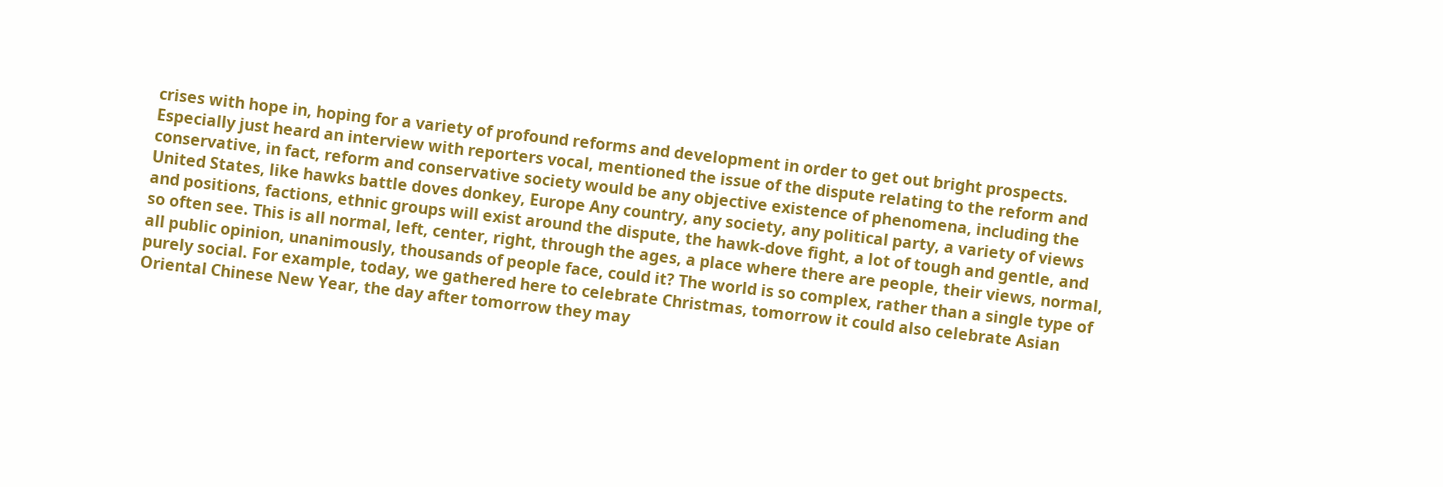crises with hope in, hoping for a variety of profound reforms and development in order to get out bright prospects. Especially just heard an interview with reporters vocal, mentioned the issue of the dispute relating to the reform and conservative, in fact, reform and conservative society would be any objective existence of phenomena, including the United States, like hawks battle doves donkey, Europe Any country, any society, any political party, a variety of views and positions, factions, ethnic groups will exist around the dispute, the hawk-dove fight, a lot of tough and gentle, and so often see. This is all normal, left, center, right, through the ages, a place where there are people, their views, normal, all public opinion, unanimously, thousands of people face, could it? The world is so complex, rather than a single type of purely social. For example, today, we gathered here to celebrate Christmas, tomorrow it could also celebrate Asian Oriental Chinese New Year, the day after tomorrow they may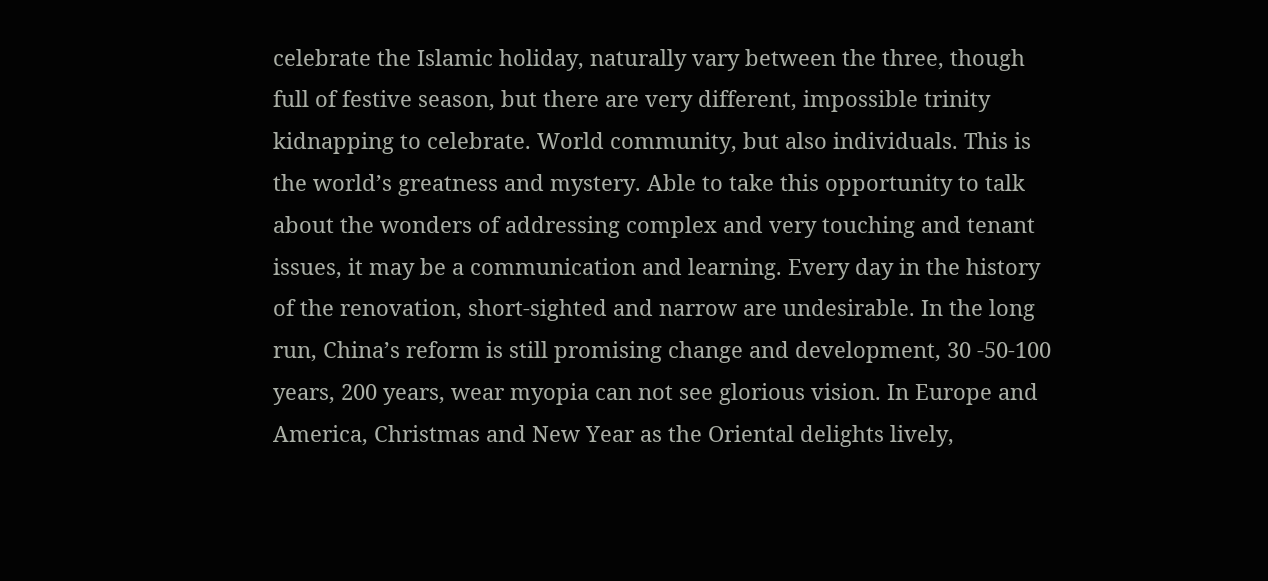celebrate the Islamic holiday, naturally vary between the three, though full of festive season, but there are very different, impossible trinity kidnapping to celebrate. World community, but also individuals. This is the world’s greatness and mystery. Able to take this opportunity to talk about the wonders of addressing complex and very touching and tenant issues, it may be a communication and learning. Every day in the history of the renovation, short-sighted and narrow are undesirable. In the long run, China’s reform is still promising change and development, 30 -50-100 years, 200 years, wear myopia can not see glorious vision. In Europe and America, Christmas and New Year as the Oriental delights lively,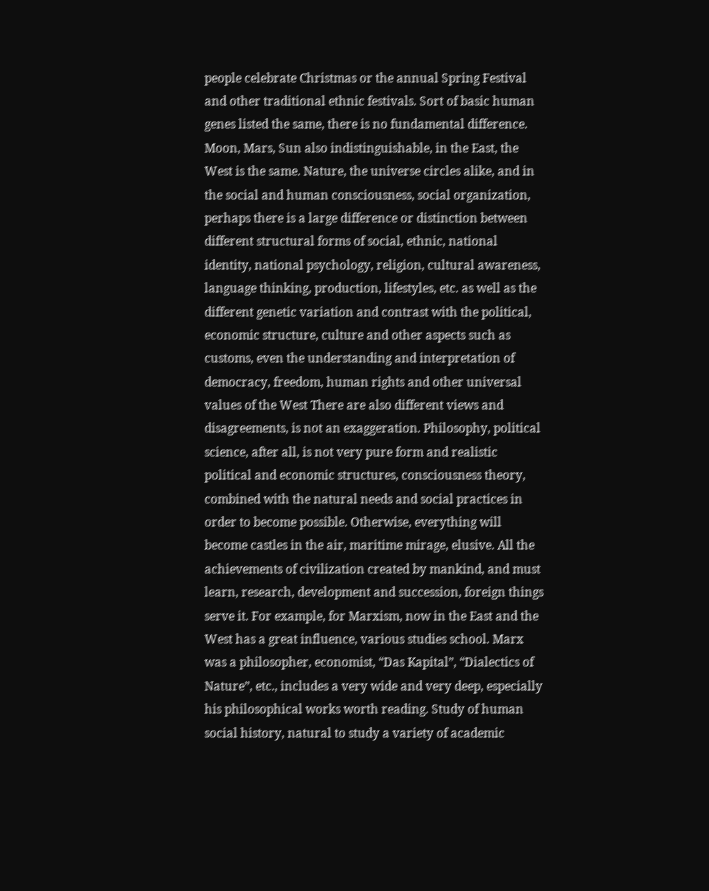people celebrate Christmas or the annual Spring Festival and other traditional ethnic festivals. Sort of basic human genes listed the same, there is no fundamental difference. Moon, Mars, Sun also indistinguishable, in the East, the West is the same. Nature, the universe circles alike, and in the social and human consciousness, social organization, perhaps there is a large difference or distinction between different structural forms of social, ethnic, national identity, national psychology, religion, cultural awareness, language thinking, production, lifestyles, etc. as well as the different genetic variation and contrast with the political, economic structure, culture and other aspects such as customs, even the understanding and interpretation of democracy, freedom, human rights and other universal values of the West There are also different views and disagreements, is not an exaggeration. Philosophy, political science, after all, is not very pure form and realistic political and economic structures, consciousness theory, combined with the natural needs and social practices in order to become possible. Otherwise, everything will become castles in the air, maritime mirage, elusive. All the achievements of civilization created by mankind, and must learn, research, development and succession, foreign things serve it. For example, for Marxism, now in the East and the West has a great influence, various studies school. Marx was a philosopher, economist, “Das Kapital”, “Dialectics of Nature”, etc., includes a very wide and very deep, especially his philosophical works worth reading. Study of human social history, natural to study a variety of academic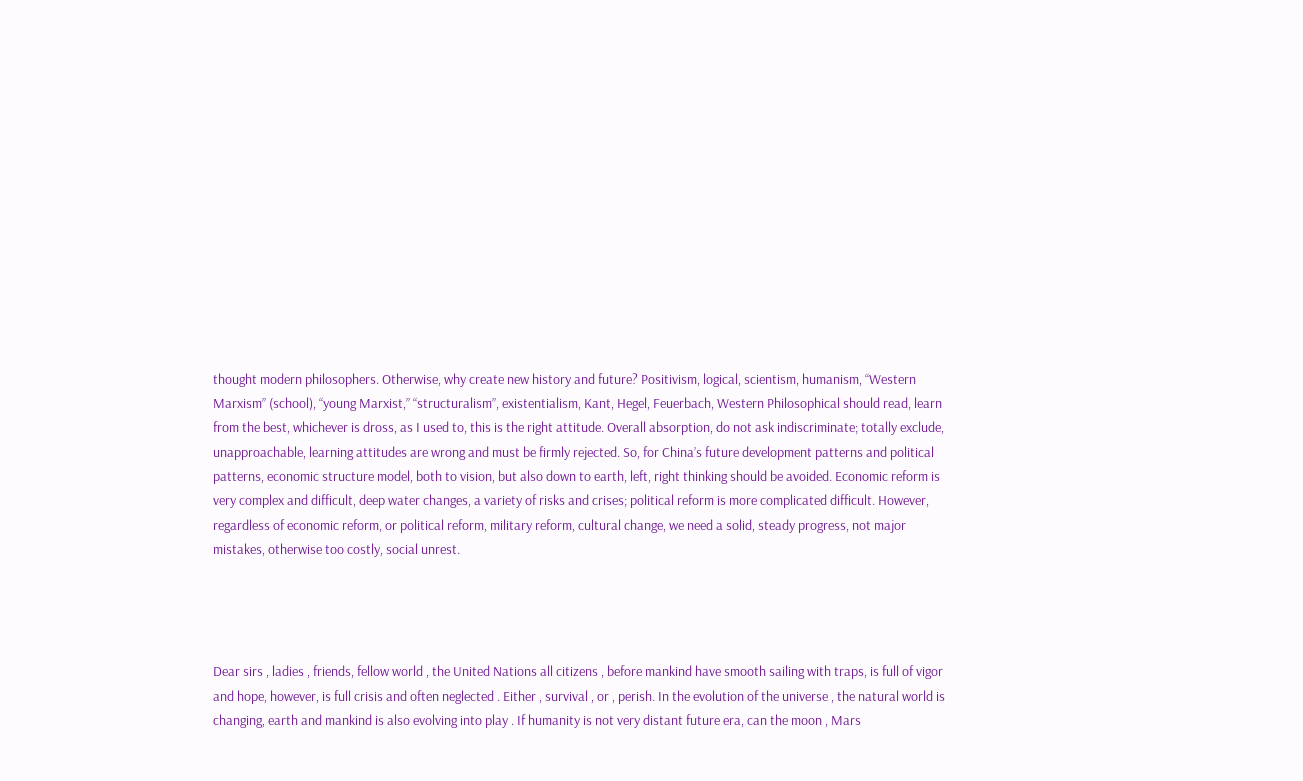thought modern philosophers. Otherwise, why create new history and future? Positivism, logical, scientism, humanism, “Western Marxism” (school), “young Marxist,” “structuralism”, existentialism, Kant, Hegel, Feuerbach, Western Philosophical should read, learn from the best, whichever is dross, as I used to, this is the right attitude. Overall absorption, do not ask indiscriminate; totally exclude, unapproachable, learning attitudes are wrong and must be firmly rejected. So, for China’s future development patterns and political patterns, economic structure model, both to vision, but also down to earth, left, right thinking should be avoided. Economic reform is very complex and difficult, deep water changes, a variety of risks and crises; political reform is more complicated difficult. However, regardless of economic reform, or political reform, military reform, cultural change, we need a solid, steady progress, not major mistakes, otherwise too costly, social unrest.




Dear sirs , ladies , friends, fellow world , the United Nations all citizens , before mankind have smooth sailing with traps, is full of vigor and hope, however, is full crisis and often neglected . Either , survival , or , perish. In the evolution of the universe , the natural world is changing, earth and mankind is also evolving into play . If humanity is not very distant future era, can the moon , Mars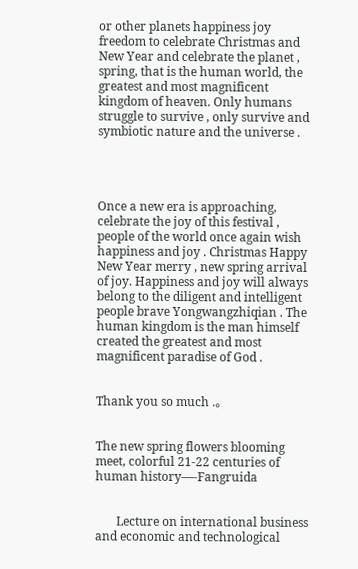or other planets happiness joy freedom to celebrate Christmas and New Year and celebrate the planet , spring, that is the human world, the greatest and most magnificent kingdom of heaven. Only humans struggle to survive , only survive and symbiotic nature and the universe .




Once a new era is approaching, celebrate the joy of this festival , people of the world once again wish happiness and joy . Christmas Happy New Year merry , new spring arrival of joy. Happiness and joy will always belong to the diligent and intelligent people brave Yongwangzhiqian . The human kingdom is the man himself created the greatest and most magnificent paradise of God .


Thank you so much .。


The new spring flowers blooming meet, colorful 21-22 centuries of human history—-Fangruida


       Lecture on international business and economic and technological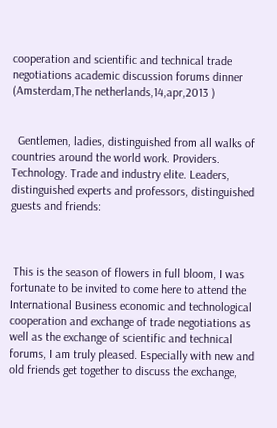cooperation and scientific and technical trade negotiations academic discussion forums dinner (Amsterdam,The netherlands,14,apr,2013 )


  Gentlemen, ladies, distinguished from all walks of countries around the world work. Providers. Technology. Trade and industry elite. Leaders, distinguished experts and professors, distinguished guests and friends:



 This is the season of flowers in full bloom, I was fortunate to be invited to come here to attend the International Business economic and technological cooperation and exchange of trade negotiations as well as the exchange of scientific and technical forums, I am truly pleased. Especially with new and old friends get together to discuss the exchange,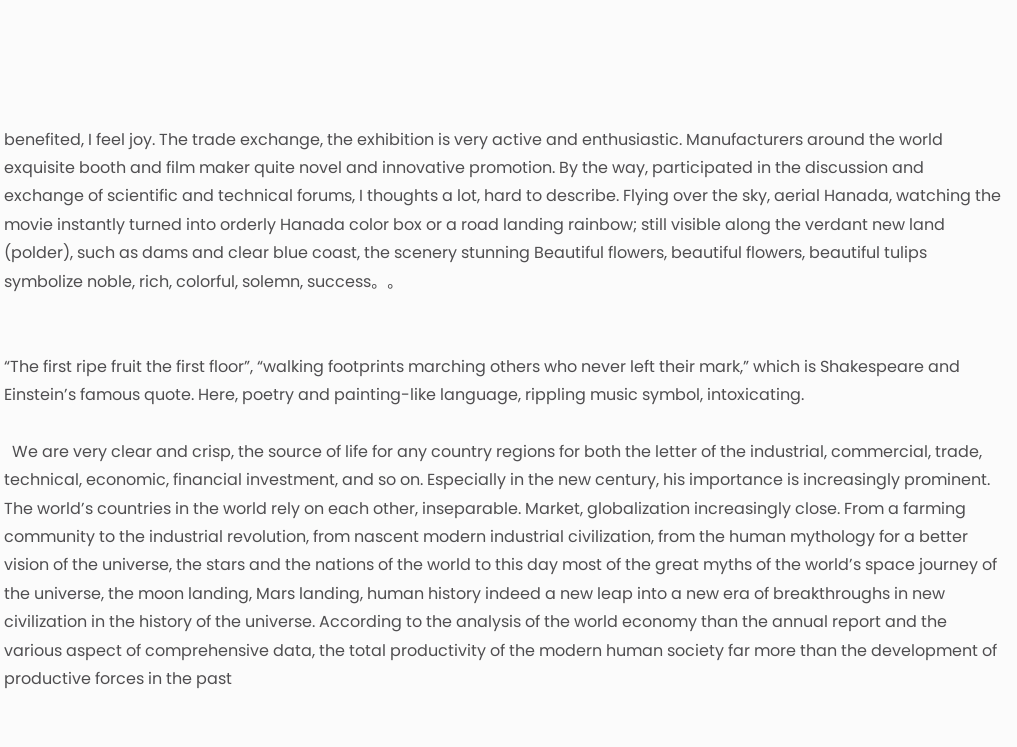benefited, I feel joy. The trade exchange, the exhibition is very active and enthusiastic. Manufacturers around the world exquisite booth and film maker quite novel and innovative promotion. By the way, participated in the discussion and exchange of scientific and technical forums, I thoughts a lot, hard to describe. Flying over the sky, aerial Hanada, watching the movie instantly turned into orderly Hanada color box or a road landing rainbow; still visible along the verdant new land (polder), such as dams and clear blue coast, the scenery stunning Beautiful flowers, beautiful flowers, beautiful tulips symbolize noble, rich, colorful, solemn, success。。


“The first ripe fruit the first floor”, “walking footprints marching others who never left their mark,” which is Shakespeare and Einstein’s famous quote. Here, poetry and painting-like language, rippling music symbol, intoxicating.

  We are very clear and crisp, the source of life for any country regions for both the letter of the industrial, commercial, trade, technical, economic, financial investment, and so on. Especially in the new century, his importance is increasingly prominent. The world’s countries in the world rely on each other, inseparable. Market, globalization increasingly close. From a farming community to the industrial revolution, from nascent modern industrial civilization, from the human mythology for a better vision of the universe, the stars and the nations of the world to this day most of the great myths of the world’s space journey of the universe, the moon landing, Mars landing, human history indeed a new leap into a new era of breakthroughs in new civilization in the history of the universe. According to the analysis of the world economy than the annual report and the various aspect of comprehensive data, the total productivity of the modern human society far more than the development of productive forces in the past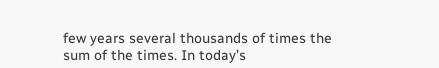few years several thousands of times the sum of the times. In today’s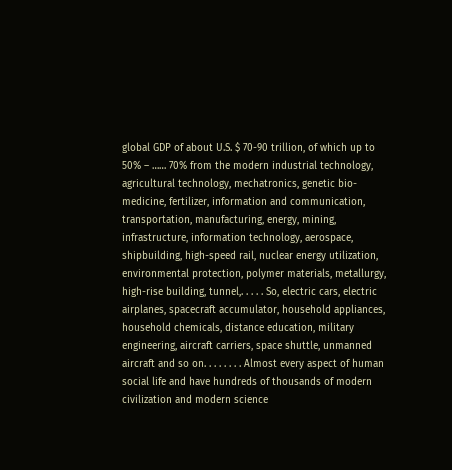global GDP of about U.S. $ 70-90 trillion, of which up to 50% – …… 70% from the modern industrial technology, agricultural technology, mechatronics, genetic bio-medicine, fertilizer, information and communication, transportation, manufacturing, energy, mining, infrastructure, information technology, aerospace, shipbuilding, high-speed rail, nuclear energy utilization, environmental protection, polymer materials, metallurgy, high-rise building, tunnel,. . . . . So, electric cars, electric airplanes, spacecraft accumulator, household appliances, household chemicals, distance education, military engineering, aircraft carriers, space shuttle, unmanned aircraft and so on. . . . . . . . Almost every aspect of human social life and have hundreds of thousands of modern civilization and modern science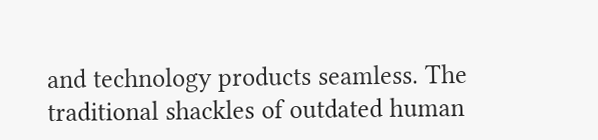and technology products seamless. The traditional shackles of outdated human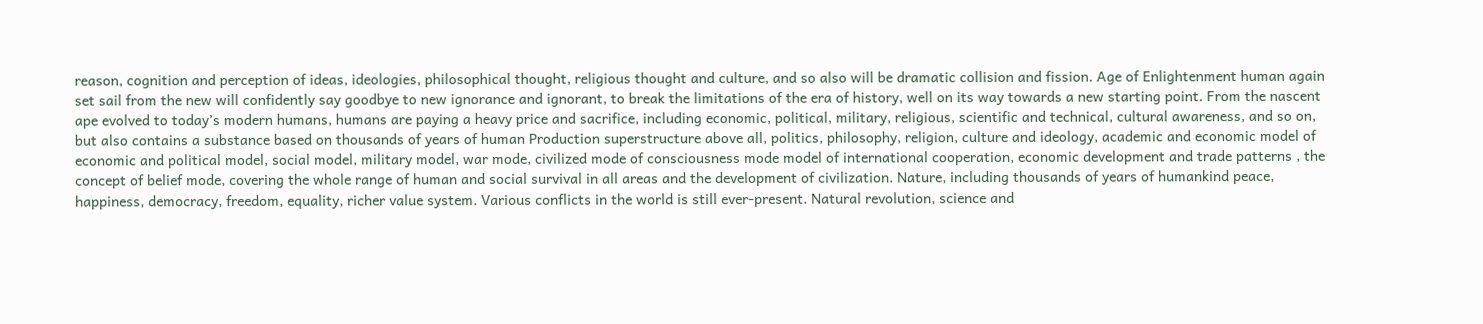reason, cognition and perception of ideas, ideologies, philosophical thought, religious thought and culture, and so also will be dramatic collision and fission. Age of Enlightenment human again set sail from the new will confidently say goodbye to new ignorance and ignorant, to break the limitations of the era of history, well on its way towards a new starting point. From the nascent ape evolved to today’s modern humans, humans are paying a heavy price and sacrifice, including economic, political, military, religious, scientific and technical, cultural awareness, and so on, but also contains a substance based on thousands of years of human Production superstructure above all, politics, philosophy, religion, culture and ideology, academic and economic model of economic and political model, social model, military model, war mode, civilized mode of consciousness mode model of international cooperation, economic development and trade patterns , the concept of belief mode, covering the whole range of human and social survival in all areas and the development of civilization. Nature, including thousands of years of humankind peace, happiness, democracy, freedom, equality, richer value system. Various conflicts in the world is still ever-present. Natural revolution, science and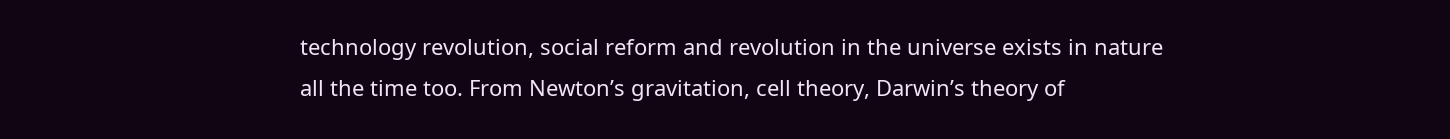technology revolution, social reform and revolution in the universe exists in nature all the time too. From Newton’s gravitation, cell theory, Darwin’s theory of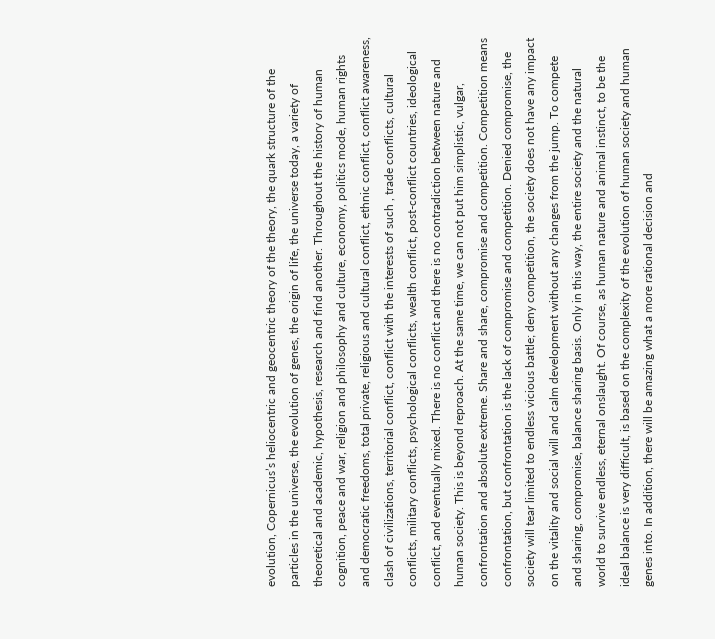evolution, Copernicus’s heliocentric and geocentric theory of the theory, the quark structure of the particles in the universe, the evolution of genes, the origin of life, the universe today, a variety of theoretical and academic, hypothesis, research and find another. Throughout the history of human cognition, peace and war, religion and philosophy and culture, economy, politics mode, human rights and democratic freedoms, total private, religious and cultural conflict, ethnic conflict, conflict awareness, clash of civilizations, territorial conflict, conflict with the interests of such , trade conflicts, cultural conflicts, military conflicts, psychological conflicts, wealth conflict, post-conflict countries, ideological conflict, and eventually mixed. There is no conflict and there is no contradiction between nature and human society. This is beyond reproach. At the same time, we can not put him simplistic, vulgar, confrontation and absolute extreme. Share and share, compromise and competition. Competition means confrontation, but confrontation is the lack of compromise and competition. Denied compromise, the society will tear limited to endless vicious battle; deny competition, the society does not have any impact on the vitality and social will and calm development without any changes from the jump. To compete and sharing, compromise, balance sharing basis. Only in this way, the entire society and the natural world to survive endless, eternal onslaught. Of course, as human nature and animal instinct, to be the ideal balance is very difficult, is based on the complexity of the evolution of human society and human genes into. In addition, there will be amazing what a more rational decision and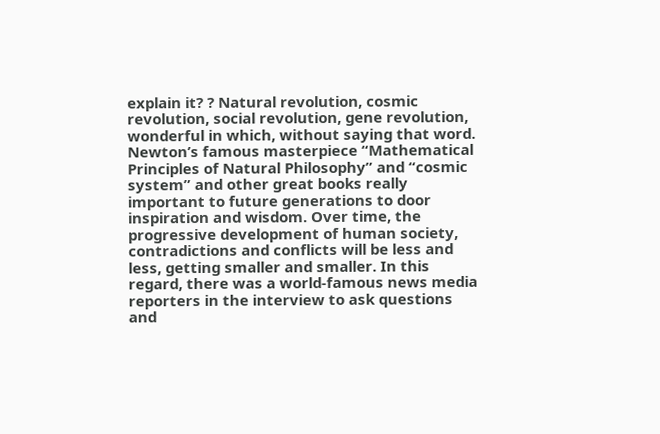explain it? ? Natural revolution, cosmic revolution, social revolution, gene revolution, wonderful in which, without saying that word. Newton’s famous masterpiece “Mathematical Principles of Natural Philosophy” and “cosmic system” and other great books really important to future generations to door inspiration and wisdom. Over time, the progressive development of human society, contradictions and conflicts will be less and less, getting smaller and smaller. In this regard, there was a world-famous news media reporters in the interview to ask questions and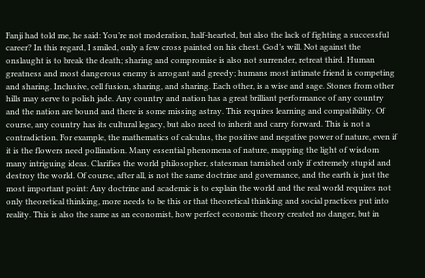Fanji had told me, he said: You’re not moderation, half-hearted, but also the lack of fighting a successful career? In this regard, I smiled, only a few cross painted on his chest. God’s will. Not against the onslaught is to break the death; sharing and compromise is also not surrender, retreat third. Human greatness and most dangerous enemy is arrogant and greedy; humans most intimate friend is competing and sharing. Inclusive, cell fusion, sharing, and sharing. Each other, is a wise and sage. Stones from other hills may serve to polish jade. Any country and nation has a great brilliant performance of any country and the nation are bound and there is some missing astray. This requires learning and compatibility. Of course, any country has its cultural legacy, but also need to inherit and carry forward. This is not a contradiction. For example, the mathematics of calculus, the positive and negative power of nature, even if it is the flowers need pollination. Many essential phenomena of nature, mapping the light of wisdom many intriguing ideas. Clarifies the world philosopher, statesman tarnished only if extremely stupid and destroy the world. Of course, after all, is not the same doctrine and governance, and the earth is just the most important point: Any doctrine and academic is to explain the world and the real world requires not only theoretical thinking, more needs to be this or that theoretical thinking and social practices put into reality. This is also the same as an economist, how perfect economic theory created no danger, but in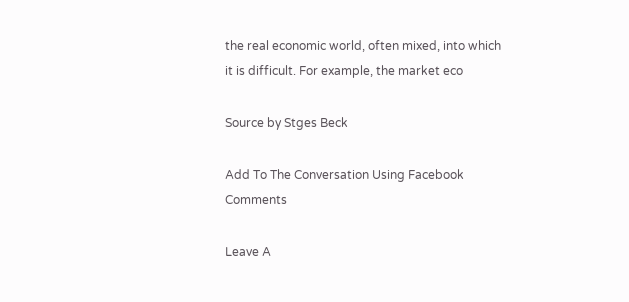the real economic world, often mixed, into which it is difficult. For example, the market eco

Source by Stges Beck

Add To The Conversation Using Facebook Comments

Leave A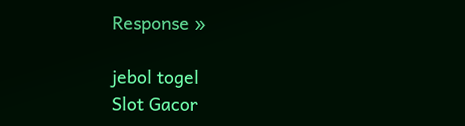Response »

jebol togel
Slot Gacor